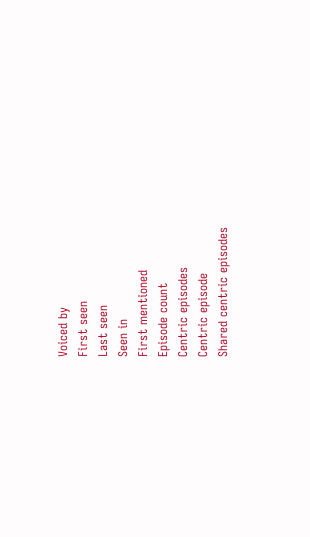Voiced by
First seen
Last seen
Seen in
First mentioned
Episode count
Centric episodes
Centric episode
Shared centric episodes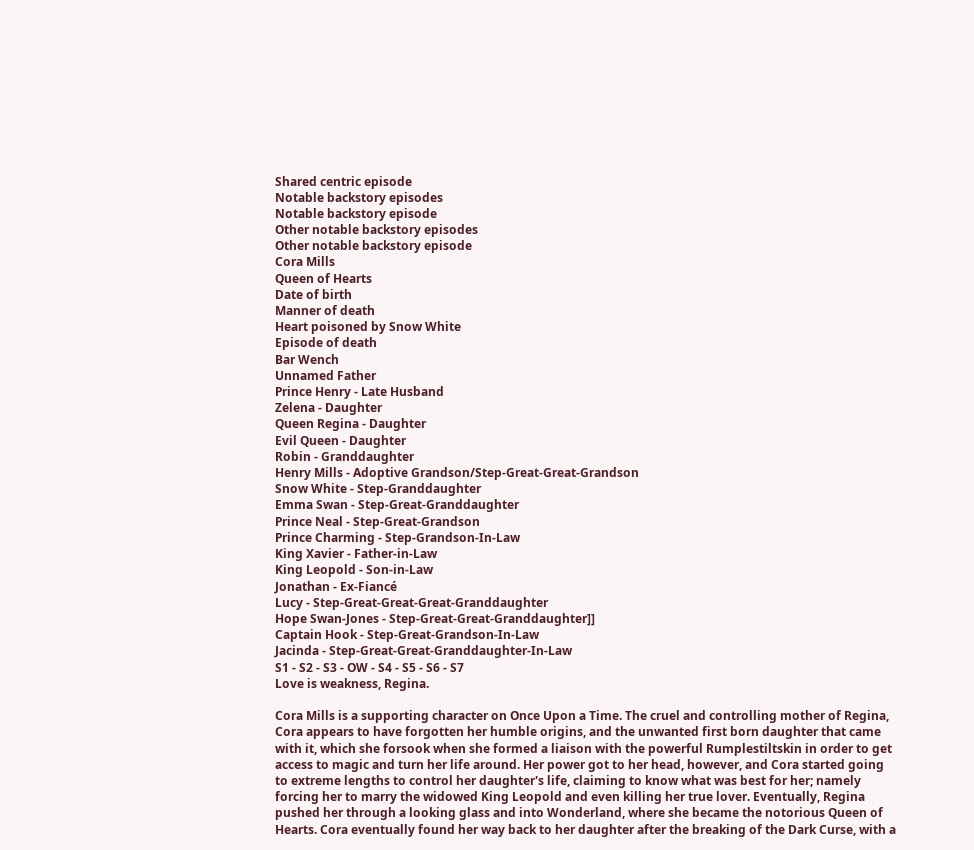Shared centric episode
Notable backstory episodes
Notable backstory episode
Other notable backstory episodes
Other notable backstory episode
Cora Mills
Queen of Hearts
Date of birth
Manner of death
Heart poisoned by Snow White
Episode of death
Bar Wench
Unnamed Father
Prince Henry - Late Husband
Zelena - Daughter
Queen Regina - Daughter
Evil Queen - Daughter
Robin - Granddaughter
Henry Mills - Adoptive Grandson/Step-Great-Great-Grandson
Snow White - Step-Granddaughter
Emma Swan - Step-Great-Granddaughter
Prince Neal - Step-Great-Grandson
Prince Charming - Step-Grandson-In-Law
King Xavier - Father-in-Law
King Leopold - Son-in-Law
Jonathan - Ex-Fiancé
Lucy - Step-Great-Great-Great-Granddaughter
Hope Swan-Jones - Step-Great-Great-Granddaughter]]
Captain Hook - Step-Great-Grandson-In-Law
Jacinda - Step-Great-Great-Granddaughter-In-Law
S1 - S2 - S3 - OW - S4 - S5 - S6 - S7
Love is weakness, Regina.

Cora Mills is a supporting character on Once Upon a Time. The cruel and controlling mother of Regina, Cora appears to have forgotten her humble origins, and the unwanted first born daughter that came with it, which she forsook when she formed a liaison with the powerful Rumplestiltskin in order to get access to magic and turn her life around. Her power got to her head, however, and Cora started going to extreme lengths to control her daughter's life, claiming to know what was best for her; namely forcing her to marry the widowed King Leopold and even killing her true lover. Eventually, Regina pushed her through a looking glass and into Wonderland, where she became the notorious Queen of Hearts. Cora eventually found her way back to her daughter after the breaking of the Dark Curse, with a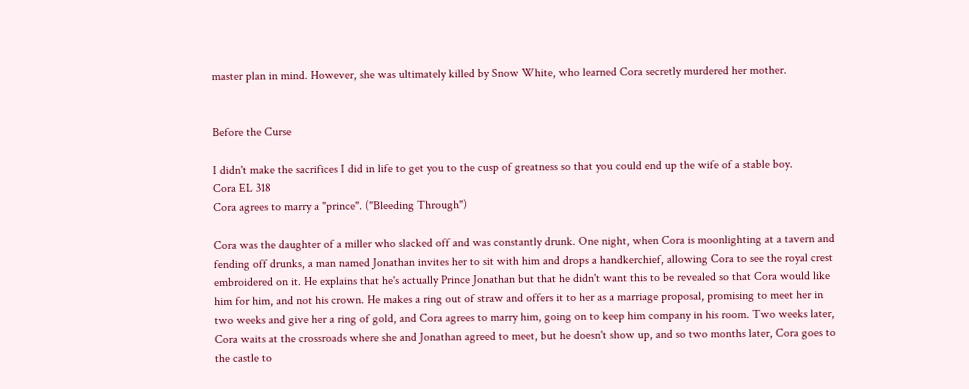master plan in mind. However, she was ultimately killed by Snow White, who learned Cora secretly murdered her mother.


Before the Curse

I didn't make the sacrifices I did in life to get you to the cusp of greatness so that you could end up the wife of a stable boy.
Cora EL 318
Cora agrees to marry a "prince". ("Bleeding Through")

Cora was the daughter of a miller who slacked off and was constantly drunk. One night, when Cora is moonlighting at a tavern and fending off drunks, a man named Jonathan invites her to sit with him and drops a handkerchief, allowing Cora to see the royal crest embroidered on it. He explains that he's actually Prince Jonathan but that he didn't want this to be revealed so that Cora would like him for him, and not his crown. He makes a ring out of straw and offers it to her as a marriage proposal, promising to meet her in two weeks and give her a ring of gold, and Cora agrees to marry him, going on to keep him company in his room. Two weeks later, Cora waits at the crossroads where she and Jonathan agreed to meet, but he doesn't show up, and so two months later, Cora goes to the castle to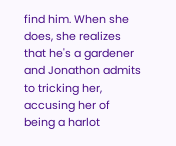find him. When she does, she realizes that he's a gardener and Jonathon admits to tricking her, accusing her of being a harlot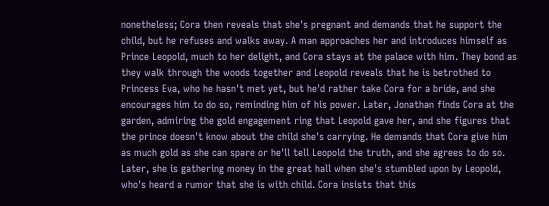nonetheless; Cora then reveals that she's pregnant and demands that he support the child, but he refuses and walks away. A man approaches her and introduces himself as Prince Leopold, much to her delight, and Cora stays at the palace with him. They bond as they walk through the woods together and Leopold reveals that he is betrothed to Princess Eva, who he hasn't met yet, but he'd rather take Cora for a bride, and she encourages him to do so, reminding him of his power. Later, Jonathan finds Cora at the garden, admiring the gold engagement ring that Leopold gave her, and she figures that the prince doesn't know about the child she's carrying. He demands that Cora give him as much gold as she can spare or he'll tell Leopold the truth, and she agrees to do so. Later, she is gathering money in the great hall when she's stumbled upon by Leopold, who's heard a rumor that she is with child. Cora insists that this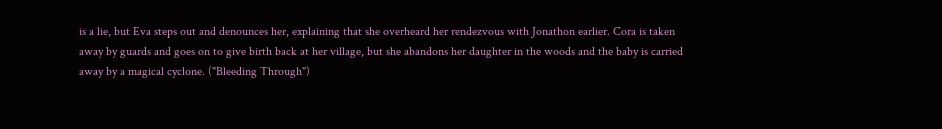is a lie, but Eva steps out and denounces her, explaining that she overheard her rendezvous with Jonathon earlier. Cora is taken away by guards and goes on to give birth back at her village, but she abandons her daughter in the woods and the baby is carried away by a magical cyclone. ("Bleeding Through")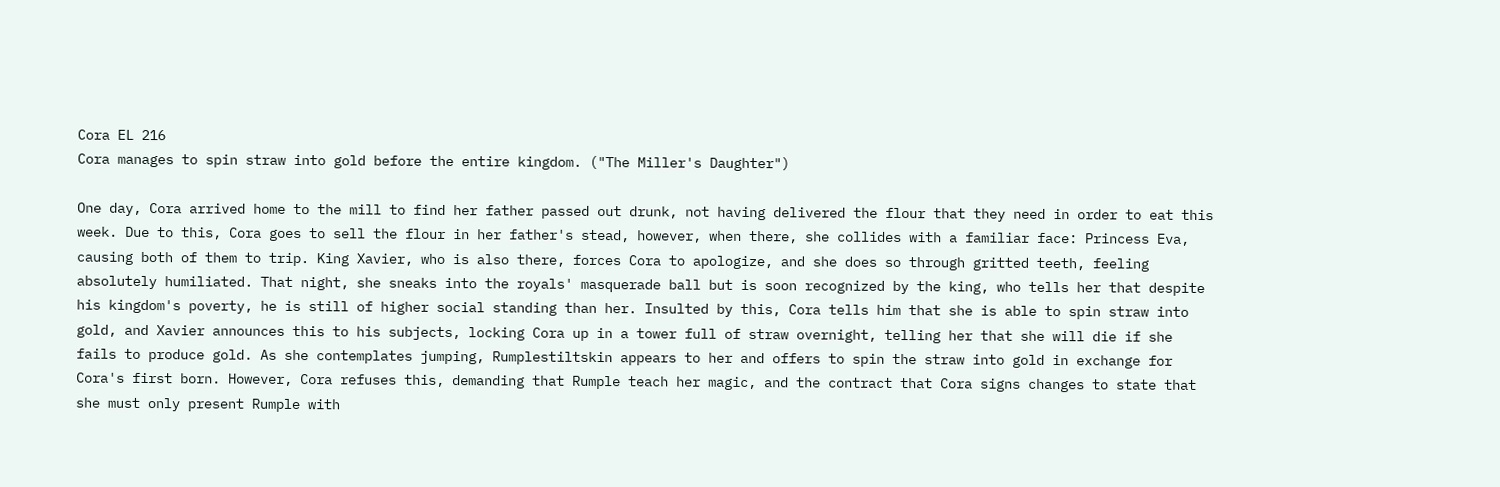Cora EL 216
Cora manages to spin straw into gold before the entire kingdom. ("The Miller's Daughter")

One day, Cora arrived home to the mill to find her father passed out drunk, not having delivered the flour that they need in order to eat this week. Due to this, Cora goes to sell the flour in her father's stead, however, when there, she collides with a familiar face: Princess Eva, causing both of them to trip. King Xavier, who is also there, forces Cora to apologize, and she does so through gritted teeth, feeling absolutely humiliated. That night, she sneaks into the royals' masquerade ball but is soon recognized by the king, who tells her that despite his kingdom's poverty, he is still of higher social standing than her. Insulted by this, Cora tells him that she is able to spin straw into gold, and Xavier announces this to his subjects, locking Cora up in a tower full of straw overnight, telling her that she will die if she fails to produce gold. As she contemplates jumping, Rumplestiltskin appears to her and offers to spin the straw into gold in exchange for Cora's first born. However, Cora refuses this, demanding that Rumple teach her magic, and the contract that Cora signs changes to state that she must only present Rumple with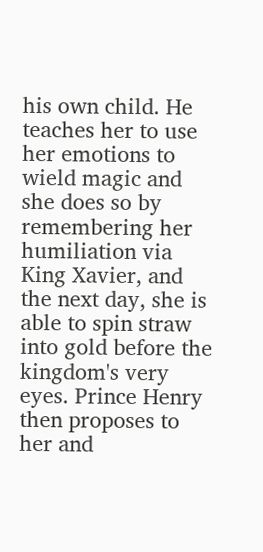his own child. He teaches her to use her emotions to wield magic and she does so by remembering her humiliation via King Xavier, and the next day, she is able to spin straw into gold before the kingdom's very eyes. Prince Henry then proposes to her and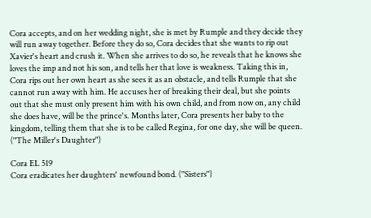Cora accepts, and on her wedding night, she is met by Rumple and they decide they will run away together. Before they do so, Cora decides that she wants to rip out Xavier's heart and crush it. When she arrives to do so, he reveals that he knows she loves the imp and not his son, and tells her that love is weakness. Taking this in, Cora rips out her own heart as she sees it as an obstacle, and tells Rumple that she cannot run away with him. He accuses her of breaking their deal, but she points out that she must only present him with his own child, and from now on, any child she does have, will be the prince's. Months later, Cora presents her baby to the kingdom, telling them that she is to be called Regina, for one day, she will be queen. ("The Miller's Daughter")

Cora EL 519
Cora eradicates her daughters' newfound bond. ("Sisters")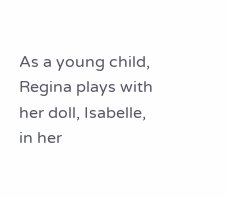As a young child, Regina plays with her doll, Isabelle, in her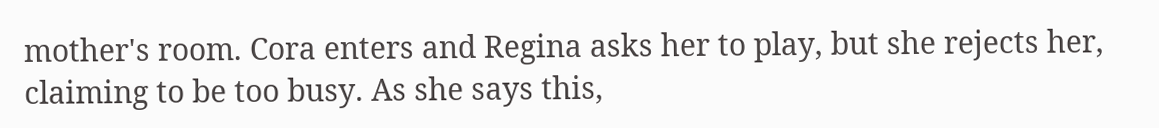mother's room. Cora enters and Regina asks her to play, but she rejects her, claiming to be too busy. As she says this,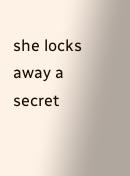she locks away a secret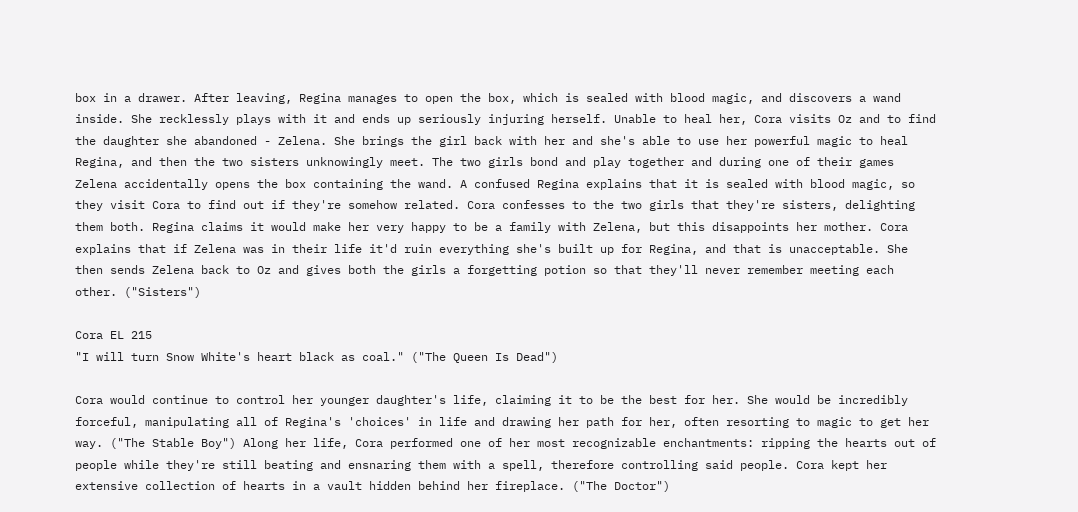box in a drawer. After leaving, Regina manages to open the box, which is sealed with blood magic, and discovers a wand inside. She recklessly plays with it and ends up seriously injuring herself. Unable to heal her, Cora visits Oz and to find the daughter she abandoned - Zelena. She brings the girl back with her and she's able to use her powerful magic to heal Regina, and then the two sisters unknowingly meet. The two girls bond and play together and during one of their games Zelena accidentally opens the box containing the wand. A confused Regina explains that it is sealed with blood magic, so they visit Cora to find out if they're somehow related. Cora confesses to the two girls that they're sisters, delighting them both. Regina claims it would make her very happy to be a family with Zelena, but this disappoints her mother. Cora explains that if Zelena was in their life it'd ruin everything she's built up for Regina, and that is unacceptable. She then sends Zelena back to Oz and gives both the girls a forgetting potion so that they'll never remember meeting each other. ("Sisters")

Cora EL 215
"I will turn Snow White's heart black as coal." ("The Queen Is Dead")

Cora would continue to control her younger daughter's life, claiming it to be the best for her. She would be incredibly forceful, manipulating all of Regina's 'choices' in life and drawing her path for her, often resorting to magic to get her way. ("The Stable Boy") Along her life, Cora performed one of her most recognizable enchantments: ripping the hearts out of people while they're still beating and ensnaring them with a spell, therefore controlling said people. Cora kept her extensive collection of hearts in a vault hidden behind her fireplace. ("The Doctor")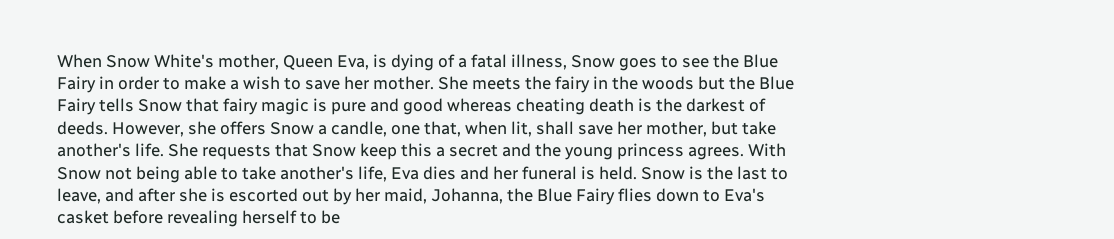When Snow White's mother, Queen Eva, is dying of a fatal illness, Snow goes to see the Blue Fairy in order to make a wish to save her mother. She meets the fairy in the woods but the Blue Fairy tells Snow that fairy magic is pure and good whereas cheating death is the darkest of deeds. However, she offers Snow a candle, one that, when lit, shall save her mother, but take another's life. She requests that Snow keep this a secret and the young princess agrees. With Snow not being able to take another's life, Eva dies and her funeral is held. Snow is the last to leave, and after she is escorted out by her maid, Johanna, the Blue Fairy flies down to Eva's casket before revealing herself to be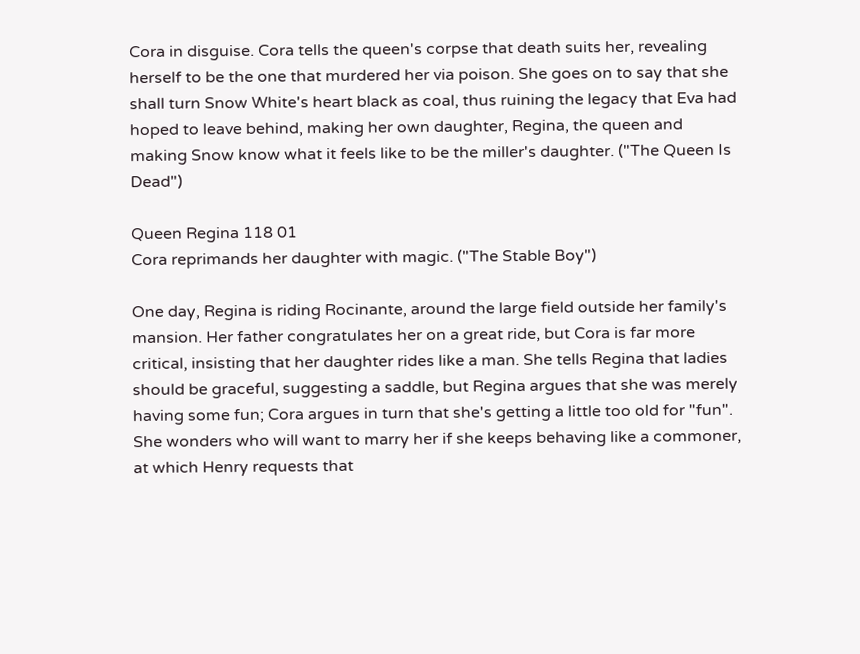Cora in disguise. Cora tells the queen's corpse that death suits her, revealing herself to be the one that murdered her via poison. She goes on to say that she shall turn Snow White's heart black as coal, thus ruining the legacy that Eva had hoped to leave behind, making her own daughter, Regina, the queen and making Snow know what it feels like to be the miller's daughter. ("The Queen Is Dead")

Queen Regina 118 01
Cora reprimands her daughter with magic. ("The Stable Boy")

One day, Regina is riding Rocinante, around the large field outside her family's mansion. Her father congratulates her on a great ride, but Cora is far more critical, insisting that her daughter rides like a man. She tells Regina that ladies should be graceful, suggesting a saddle, but Regina argues that she was merely having some fun; Cora argues in turn that she's getting a little too old for "fun". She wonders who will want to marry her if she keeps behaving like a commoner, at which Henry requests that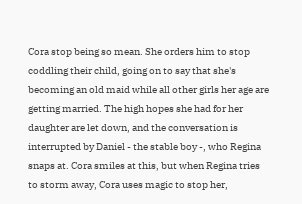Cora stop being so mean. She orders him to stop coddling their child, going on to say that she's becoming an old maid while all other girls her age are getting married. The high hopes she had for her daughter are let down, and the conversation is interrupted by Daniel - the stable boy -, who Regina snaps at. Cora smiles at this, but when Regina tries to storm away, Cora uses magic to stop her,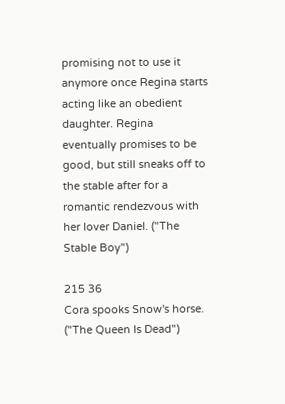promising not to use it anymore once Regina starts acting like an obedient daughter. Regina eventually promises to be good, but still sneaks off to the stable after for a romantic rendezvous with her lover Daniel. ("The Stable Boy")

215 36
Cora spooks Snow's horse. ("The Queen Is Dead")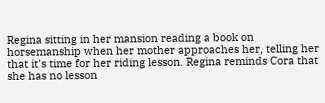Regina sitting in her mansion reading a book on horsemanship when her mother approaches her, telling her that it's time for her riding lesson. Regina reminds Cora that she has no lesson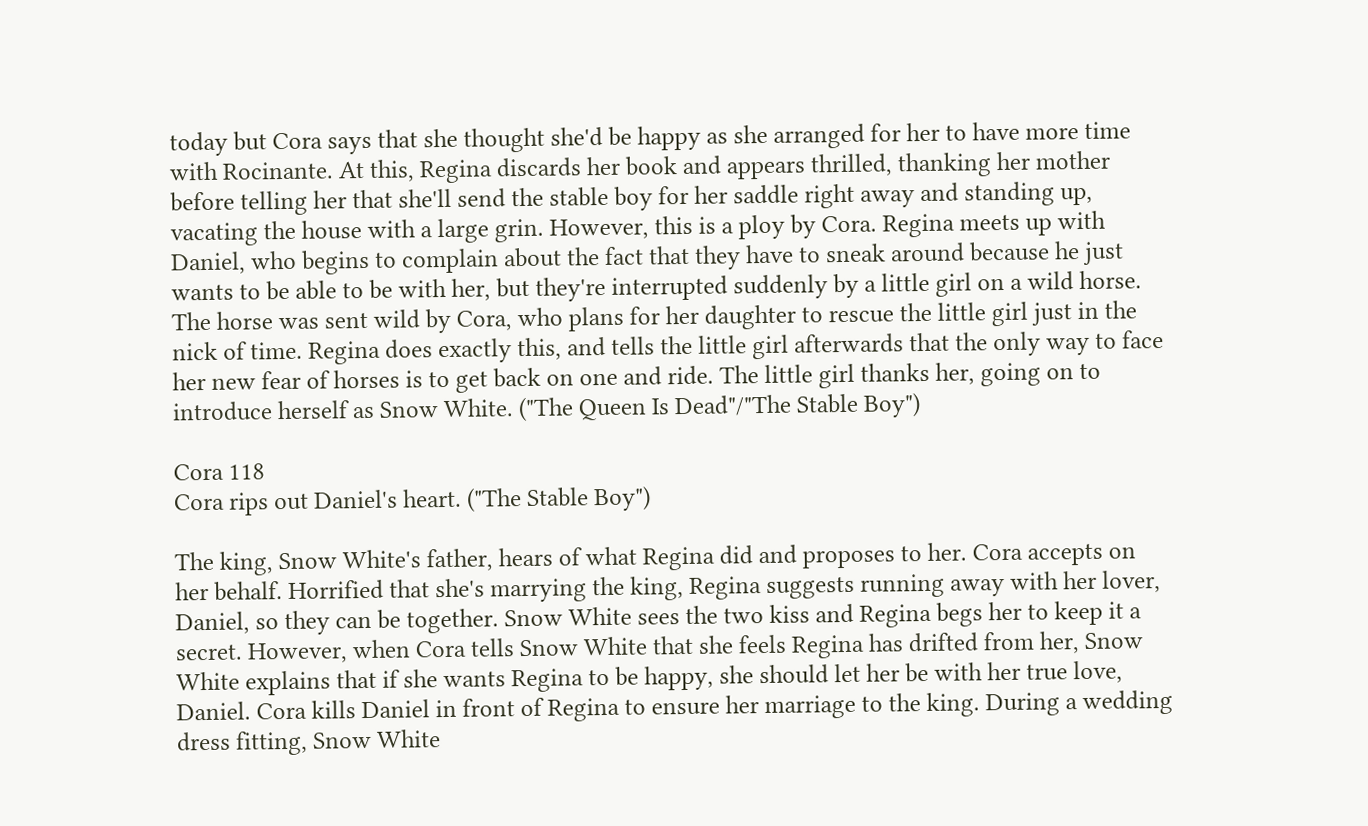today but Cora says that she thought she'd be happy as she arranged for her to have more time with Rocinante. At this, Regina discards her book and appears thrilled, thanking her mother before telling her that she'll send the stable boy for her saddle right away and standing up, vacating the house with a large grin. However, this is a ploy by Cora. Regina meets up with Daniel, who begins to complain about the fact that they have to sneak around because he just wants to be able to be with her, but they're interrupted suddenly by a little girl on a wild horse. The horse was sent wild by Cora, who plans for her daughter to rescue the little girl just in the nick of time. Regina does exactly this, and tells the little girl afterwards that the only way to face her new fear of horses is to get back on one and ride. The little girl thanks her, going on to introduce herself as Snow White. ("The Queen Is Dead"/"The Stable Boy")

Cora 118
Cora rips out Daniel's heart. ("The Stable Boy")

The king, Snow White's father, hears of what Regina did and proposes to her. Cora accepts on her behalf. Horrified that she's marrying the king, Regina suggests running away with her lover, Daniel, so they can be together. Snow White sees the two kiss and Regina begs her to keep it a secret. However, when Cora tells Snow White that she feels Regina has drifted from her, Snow White explains that if she wants Regina to be happy, she should let her be with her true love, Daniel. Cora kills Daniel in front of Regina to ensure her marriage to the king. During a wedding dress fitting, Snow White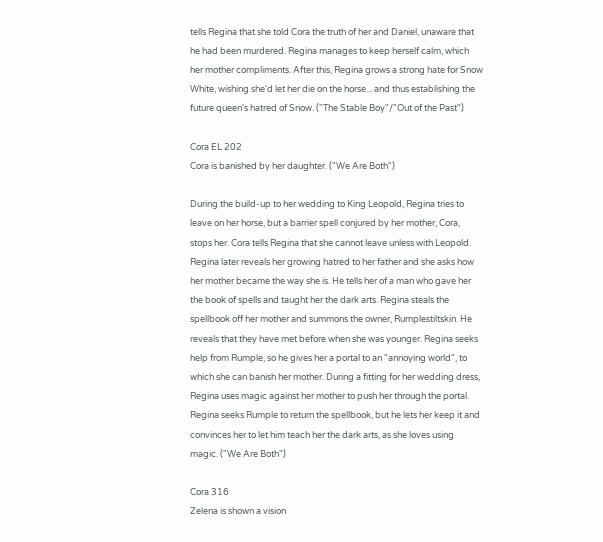tells Regina that she told Cora the truth of her and Daniel, unaware that he had been murdered. Regina manages to keep herself calm, which her mother compliments. After this, Regina grows a strong hate for Snow White, wishing she'd let her die on the horse... and thus establishing the future queen's hatred of Snow. ("The Stable Boy"/"Out of the Past")

Cora EL 202
Cora is banished by her daughter. ("We Are Both")

During the build-up to her wedding to King Leopold, Regina tries to leave on her horse, but a barrier spell conjured by her mother, Cora, stops her. Cora tells Regina that she cannot leave unless with Leopold. Regina later reveals her growing hatred to her father and she asks how her mother became the way she is. He tells her of a man who gave her the book of spells and taught her the dark arts. Regina steals the spellbook off her mother and summons the owner, Rumplestiltskin. He reveals that they have met before when she was younger. Regina seeks help from Rumple, so he gives her a portal to an "annoying world", to which she can banish her mother. During a fitting for her wedding dress, Regina uses magic against her mother to push her through the portal. Regina seeks Rumple to return the spellbook, but he lets her keep it and convinces her to let him teach her the dark arts, as she loves using magic. ("We Are Both")

Cora 316
Zelena is shown a vision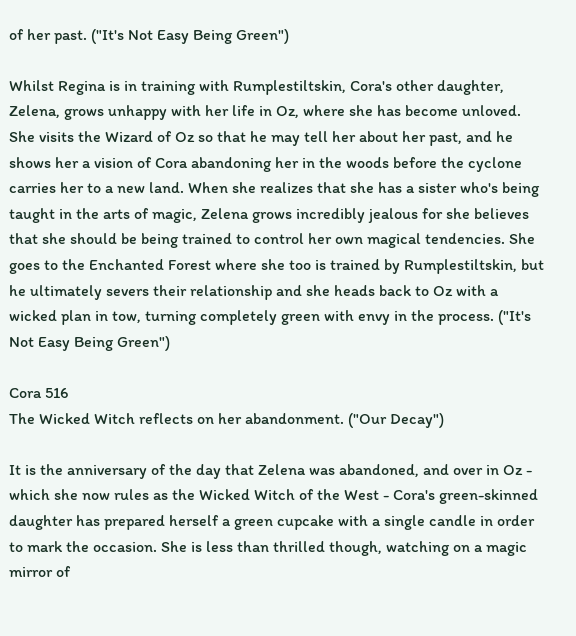of her past. ("It's Not Easy Being Green")

Whilst Regina is in training with Rumplestiltskin, Cora's other daughter, Zelena, grows unhappy with her life in Oz, where she has become unloved. She visits the Wizard of Oz so that he may tell her about her past, and he shows her a vision of Cora abandoning her in the woods before the cyclone carries her to a new land. When she realizes that she has a sister who's being taught in the arts of magic, Zelena grows incredibly jealous for she believes that she should be being trained to control her own magical tendencies. She goes to the Enchanted Forest where she too is trained by Rumplestiltskin, but he ultimately severs their relationship and she heads back to Oz with a wicked plan in tow, turning completely green with envy in the process. ("It's Not Easy Being Green")

Cora 516
The Wicked Witch reflects on her abandonment. ("Our Decay")

It is the anniversary of the day that Zelena was abandoned, and over in Oz - which she now rules as the Wicked Witch of the West - Cora's green-skinned daughter has prepared herself a green cupcake with a single candle in order to mark the occasion. She is less than thrilled though, watching on a magic mirror of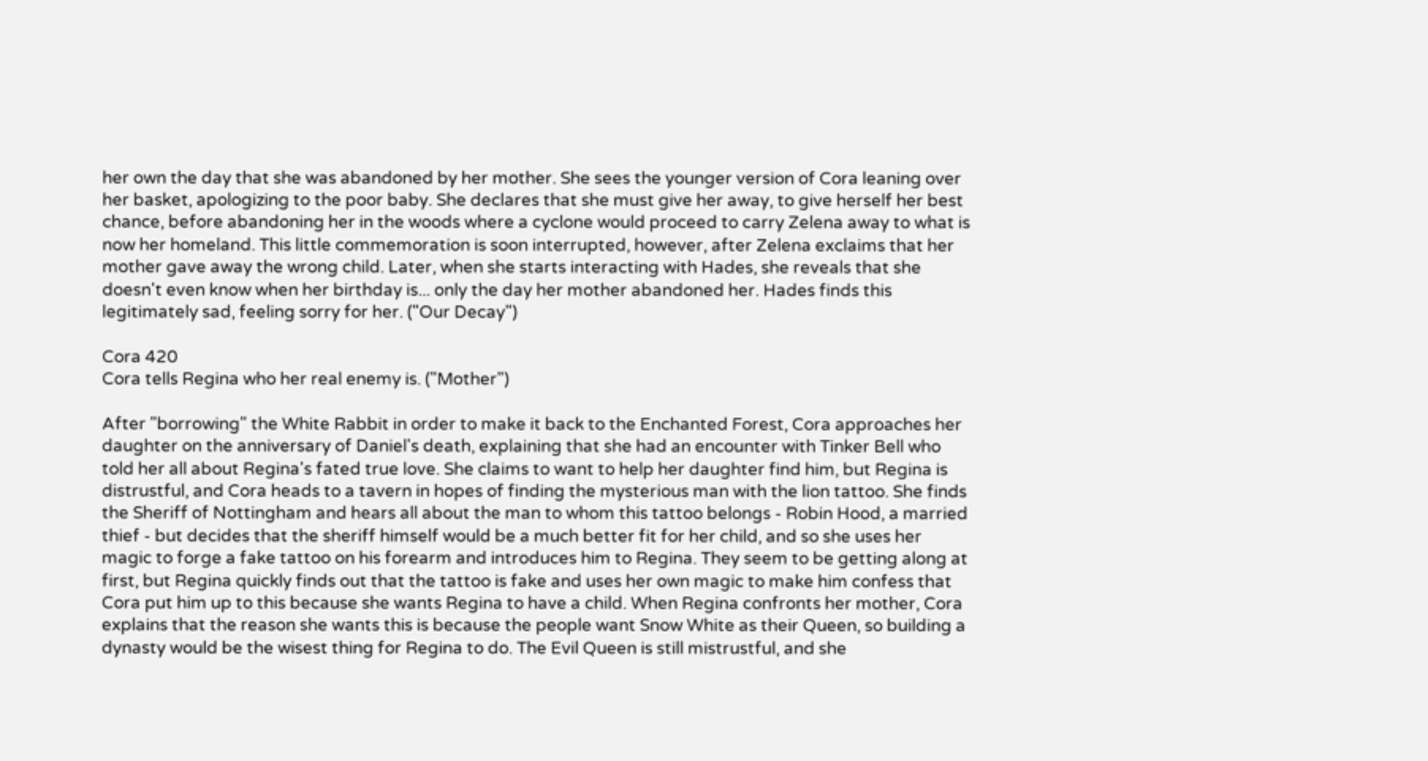her own the day that she was abandoned by her mother. She sees the younger version of Cora leaning over her basket, apologizing to the poor baby. She declares that she must give her away, to give herself her best chance, before abandoning her in the woods where a cyclone would proceed to carry Zelena away to what is now her homeland. This little commemoration is soon interrupted, however, after Zelena exclaims that her mother gave away the wrong child. Later, when she starts interacting with Hades, she reveals that she doesn't even know when her birthday is... only the day her mother abandoned her. Hades finds this legitimately sad, feeling sorry for her. ("Our Decay")

Cora 420
Cora tells Regina who her real enemy is. ("Mother")

After "borrowing" the White Rabbit in order to make it back to the Enchanted Forest, Cora approaches her daughter on the anniversary of Daniel's death, explaining that she had an encounter with Tinker Bell who told her all about Regina's fated true love. She claims to want to help her daughter find him, but Regina is distrustful, and Cora heads to a tavern in hopes of finding the mysterious man with the lion tattoo. She finds the Sheriff of Nottingham and hears all about the man to whom this tattoo belongs - Robin Hood, a married thief - but decides that the sheriff himself would be a much better fit for her child, and so she uses her magic to forge a fake tattoo on his forearm and introduces him to Regina. They seem to be getting along at first, but Regina quickly finds out that the tattoo is fake and uses her own magic to make him confess that Cora put him up to this because she wants Regina to have a child. When Regina confronts her mother, Cora explains that the reason she wants this is because the people want Snow White as their Queen, so building a dynasty would be the wisest thing for Regina to do. The Evil Queen is still mistrustful, and she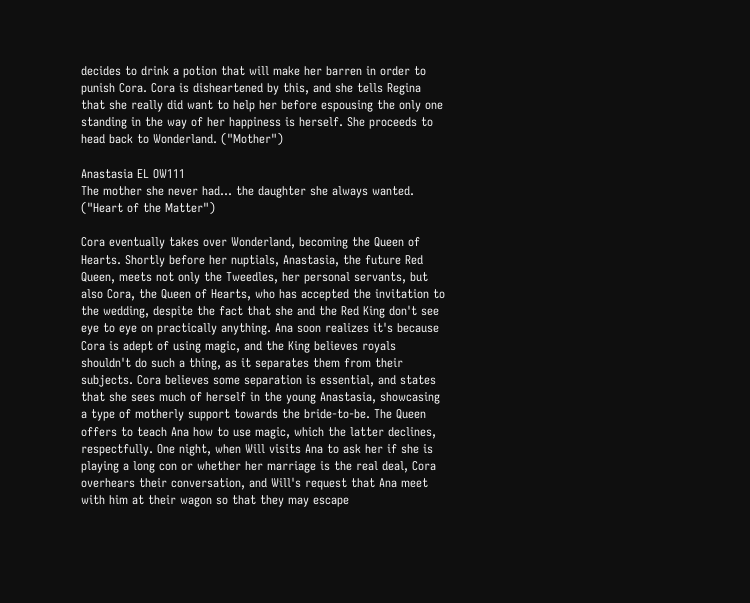decides to drink a potion that will make her barren in order to punish Cora. Cora is disheartened by this, and she tells Regina that she really did want to help her before espousing the only one standing in the way of her happiness is herself. She proceeds to head back to Wonderland. ("Mother")

Anastasia EL OW111
The mother she never had... the daughter she always wanted. ("Heart of the Matter")

Cora eventually takes over Wonderland, becoming the Queen of Hearts. Shortly before her nuptials, Anastasia, the future Red Queen, meets not only the Tweedles, her personal servants, but also Cora, the Queen of Hearts, who has accepted the invitation to the wedding, despite the fact that she and the Red King don't see eye to eye on practically anything. Ana soon realizes it's because Cora is adept of using magic, and the King believes royals shouldn't do such a thing, as it separates them from their subjects. Cora believes some separation is essential, and states that she sees much of herself in the young Anastasia, showcasing a type of motherly support towards the bride-to-be. The Queen offers to teach Ana how to use magic, which the latter declines, respectfully. One night, when Will visits Ana to ask her if she is playing a long con or whether her marriage is the real deal, Cora overhears their conversation, and Will's request that Ana meet with him at their wagon so that they may escape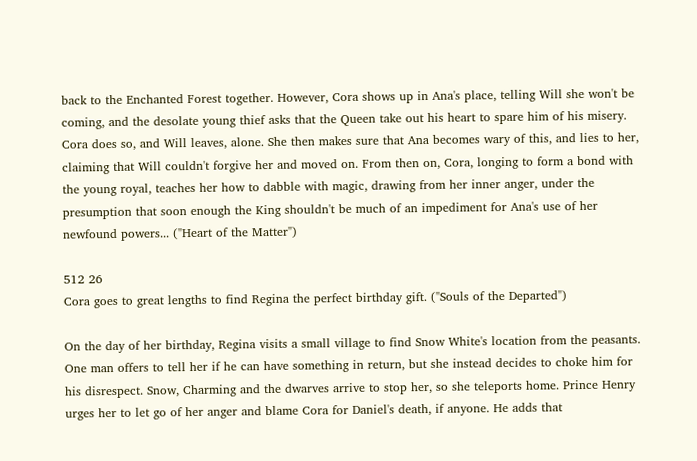back to the Enchanted Forest together. However, Cora shows up in Ana's place, telling Will she won't be coming, and the desolate young thief asks that the Queen take out his heart to spare him of his misery. Cora does so, and Will leaves, alone. She then makes sure that Ana becomes wary of this, and lies to her, claiming that Will couldn't forgive her and moved on. From then on, Cora, longing to form a bond with the young royal, teaches her how to dabble with magic, drawing from her inner anger, under the presumption that soon enough the King shouldn't be much of an impediment for Ana's use of her newfound powers... ("Heart of the Matter")

512 26
Cora goes to great lengths to find Regina the perfect birthday gift. ("Souls of the Departed")

On the day of her birthday, Regina visits a small village to find Snow White's location from the peasants. One man offers to tell her if he can have something in return, but she instead decides to choke him for his disrespect. Snow, Charming and the dwarves arrive to stop her, so she teleports home. Prince Henry urges her to let go of her anger and blame Cora for Daniel's death, if anyone. He adds that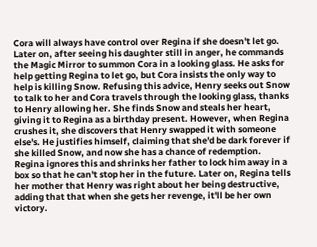Cora will always have control over Regina if she doesn't let go. Later on, after seeing his daughter still in anger, he commands the Magic Mirror to summon Cora in a looking glass. He asks for help getting Regina to let go, but Cora insists the only way to help is killing Snow. Refusing this advice, Henry seeks out Snow to talk to her and Cora travels through the looking glass, thanks to Henry allowing her. She finds Snow and steals her heart, giving it to Regina as a birthday present. However, when Regina crushes it, she discovers that Henry swapped it with someone else's. He justifies himself, claiming that she'd be dark forever if she killed Snow, and now she has a chance of redemption. Regina ignores this and shrinks her father to lock him away in a box so that he can't stop her in the future. Later on, Regina tells her mother that Henry was right about her being destructive, adding that that when she gets her revenge, it'll be her own victory.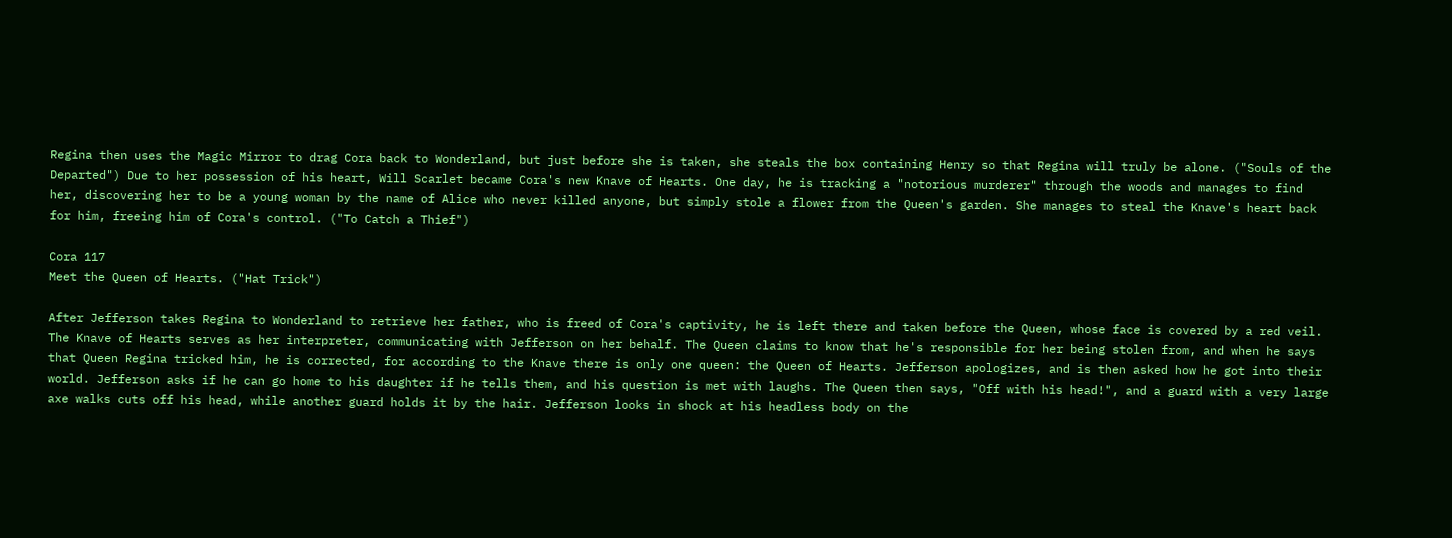Regina then uses the Magic Mirror to drag Cora back to Wonderland, but just before she is taken, she steals the box containing Henry so that Regina will truly be alone. ("Souls of the Departed") Due to her possession of his heart, Will Scarlet became Cora's new Knave of Hearts. One day, he is tracking a "notorious murderer" through the woods and manages to find her, discovering her to be a young woman by the name of Alice who never killed anyone, but simply stole a flower from the Queen's garden. She manages to steal the Knave's heart back for him, freeing him of Cora's control. ("To Catch a Thief")

Cora 117
Meet the Queen of Hearts. ("Hat Trick")

After Jefferson takes Regina to Wonderland to retrieve her father, who is freed of Cora's captivity, he is left there and taken before the Queen, whose face is covered by a red veil. The Knave of Hearts serves as her interpreter, communicating with Jefferson on her behalf. The Queen claims to know that he's responsible for her being stolen from, and when he says that Queen Regina tricked him, he is corrected, for according to the Knave there is only one queen: the Queen of Hearts. Jefferson apologizes, and is then asked how he got into their world. Jefferson asks if he can go home to his daughter if he tells them, and his question is met with laughs. The Queen then says, "Off with his head!", and a guard with a very large axe walks cuts off his head, while another guard holds it by the hair. Jefferson looks in shock at his headless body on the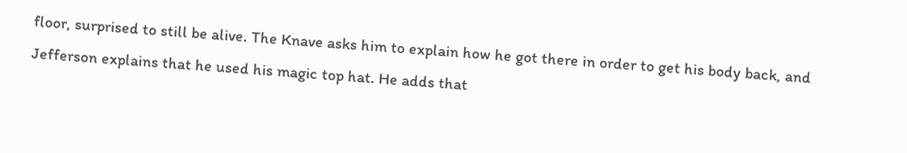floor, surprised to still be alive. The Knave asks him to explain how he got there in order to get his body back, and Jefferson explains that he used his magic top hat. He adds that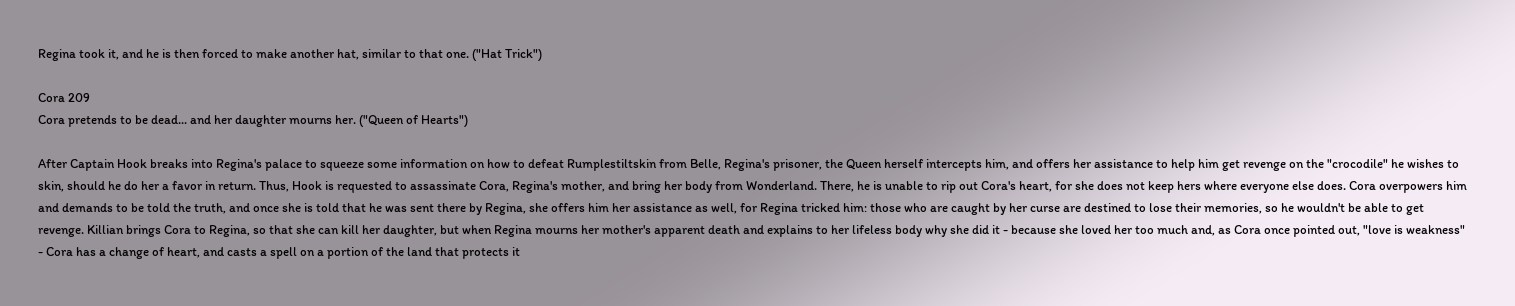Regina took it, and he is then forced to make another hat, similar to that one. ("Hat Trick")

Cora 209
Cora pretends to be dead... and her daughter mourns her. ("Queen of Hearts")

After Captain Hook breaks into Regina's palace to squeeze some information on how to defeat Rumplestiltskin from Belle, Regina's prisoner, the Queen herself intercepts him, and offers her assistance to help him get revenge on the "crocodile" he wishes to skin, should he do her a favor in return. Thus, Hook is requested to assassinate Cora, Regina's mother, and bring her body from Wonderland. There, he is unable to rip out Cora's heart, for she does not keep hers where everyone else does. Cora overpowers him and demands to be told the truth, and once she is told that he was sent there by Regina, she offers him her assistance as well, for Regina tricked him: those who are caught by her curse are destined to lose their memories, so he wouldn't be able to get revenge. Killian brings Cora to Regina, so that she can kill her daughter, but when Regina mourns her mother's apparent death and explains to her lifeless body why she did it - because she loved her too much and, as Cora once pointed out, "love is weakness" - Cora has a change of heart, and casts a spell on a portion of the land that protects it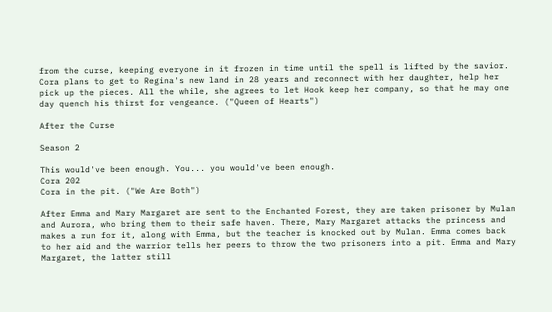from the curse, keeping everyone in it frozen in time until the spell is lifted by the savior. Cora plans to get to Regina's new land in 28 years and reconnect with her daughter, help her pick up the pieces. All the while, she agrees to let Hook keep her company, so that he may one day quench his thirst for vengeance. ("Queen of Hearts")

After the Curse

Season 2

This would've been enough. You... you would've been enough.
Cora 202
Cora in the pit. ("We Are Both")

After Emma and Mary Margaret are sent to the Enchanted Forest, they are taken prisoner by Mulan and Aurora, who bring them to their safe haven. There, Mary Margaret attacks the princess and makes a run for it, along with Emma, but the teacher is knocked out by Mulan. Emma comes back to her aid and the warrior tells her peers to throw the two prisoners into a pit. Emma and Mary Margaret, the latter still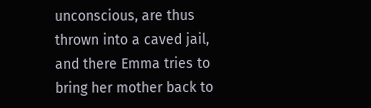unconscious, are thus thrown into a caved jail, and there Emma tries to bring her mother back to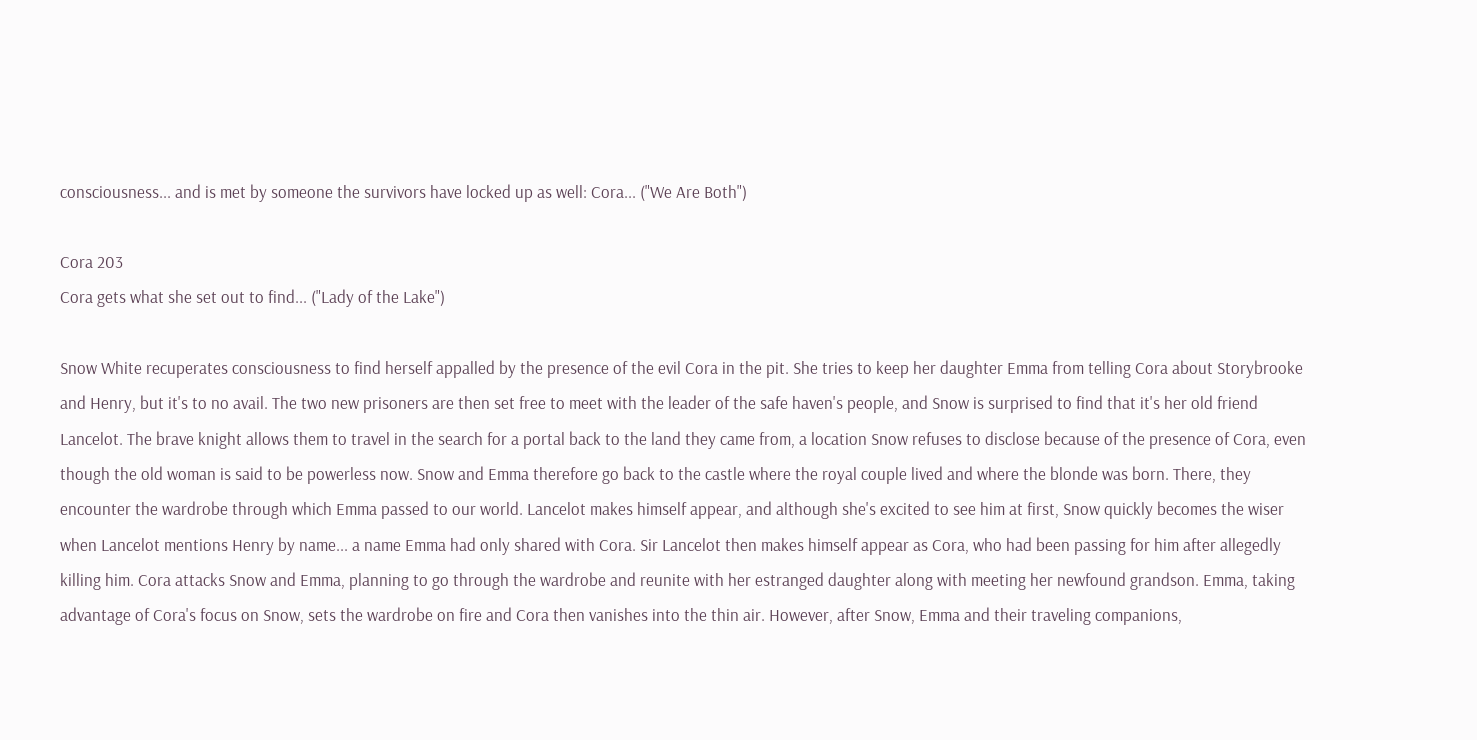consciousness... and is met by someone the survivors have locked up as well: Cora... ("We Are Both")

Cora 203
Cora gets what she set out to find... ("Lady of the Lake")

Snow White recuperates consciousness to find herself appalled by the presence of the evil Cora in the pit. She tries to keep her daughter Emma from telling Cora about Storybrooke and Henry, but it's to no avail. The two new prisoners are then set free to meet with the leader of the safe haven's people, and Snow is surprised to find that it's her old friend Lancelot. The brave knight allows them to travel in the search for a portal back to the land they came from, a location Snow refuses to disclose because of the presence of Cora, even though the old woman is said to be powerless now. Snow and Emma therefore go back to the castle where the royal couple lived and where the blonde was born. There, they encounter the wardrobe through which Emma passed to our world. Lancelot makes himself appear, and although she's excited to see him at first, Snow quickly becomes the wiser when Lancelot mentions Henry by name... a name Emma had only shared with Cora. Sir Lancelot then makes himself appear as Cora, who had been passing for him after allegedly killing him. Cora attacks Snow and Emma, planning to go through the wardrobe and reunite with her estranged daughter along with meeting her newfound grandson. Emma, taking advantage of Cora's focus on Snow, sets the wardrobe on fire and Cora then vanishes into the thin air. However, after Snow, Emma and their traveling companions,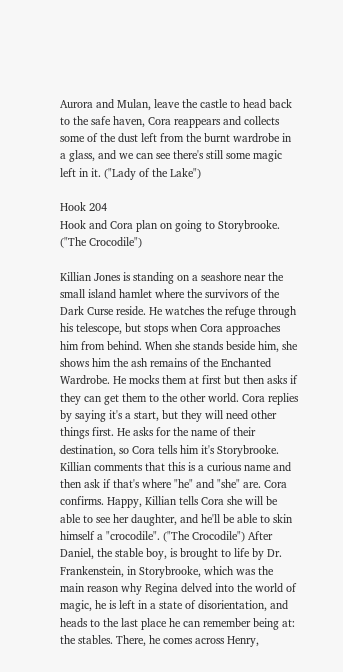Aurora and Mulan, leave the castle to head back to the safe haven, Cora reappears and collects some of the dust left from the burnt wardrobe in a glass, and we can see there's still some magic left in it. ("Lady of the Lake")

Hook 204
Hook and Cora plan on going to Storybrooke. ("The Crocodile")

Killian Jones is standing on a seashore near the small island hamlet where the survivors of the Dark Curse reside. He watches the refuge through his telescope, but stops when Cora approaches him from behind. When she stands beside him, she shows him the ash remains of the Enchanted Wardrobe. He mocks them at first but then asks if they can get them to the other world. Cora replies by saying it's a start, but they will need other things first. He asks for the name of their destination, so Cora tells him it's Storybrooke. Killian comments that this is a curious name and then ask if that's where "he" and "she" are. Cora confirms. Happy, Killian tells Cora she will be able to see her daughter, and he'll be able to skin himself a "crocodile". ("The Crocodile") After Daniel, the stable boy, is brought to life by Dr. Frankenstein, in Storybrooke, which was the main reason why Regina delved into the world of magic, he is left in a state of disorientation, and heads to the last place he can remember being at: the stables. There, he comes across Henry,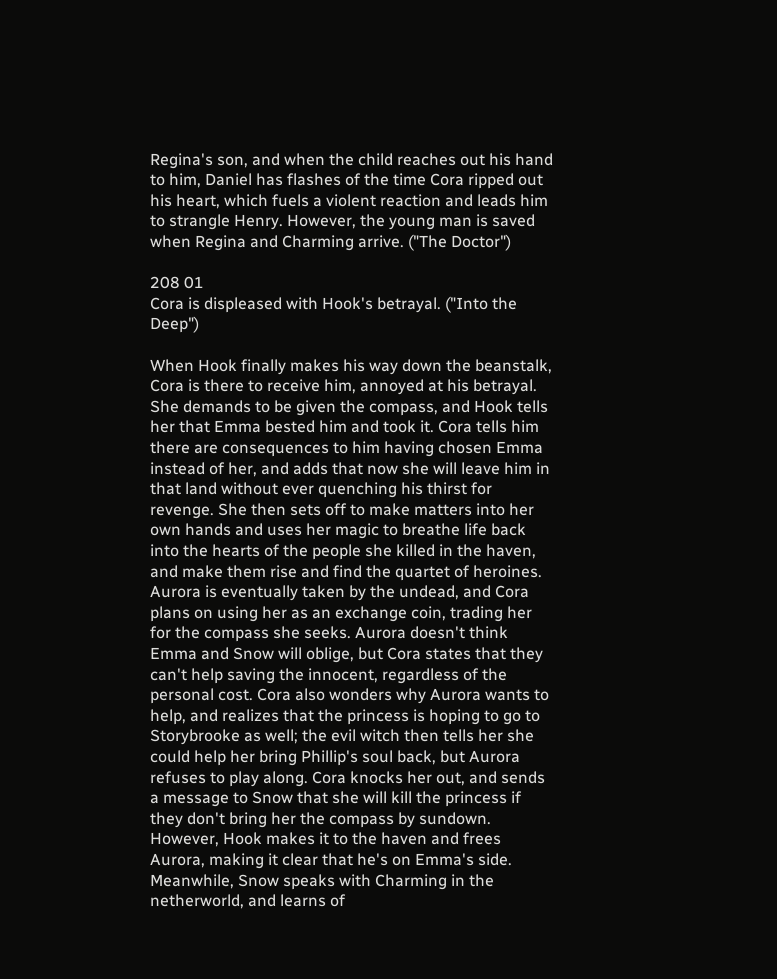Regina's son, and when the child reaches out his hand to him, Daniel has flashes of the time Cora ripped out his heart, which fuels a violent reaction and leads him to strangle Henry. However, the young man is saved when Regina and Charming arrive. ("The Doctor")

208 01
Cora is displeased with Hook's betrayal. ("Into the Deep")

When Hook finally makes his way down the beanstalk, Cora is there to receive him, annoyed at his betrayal. She demands to be given the compass, and Hook tells her that Emma bested him and took it. Cora tells him there are consequences to him having chosen Emma instead of her, and adds that now she will leave him in that land without ever quenching his thirst for revenge. She then sets off to make matters into her own hands and uses her magic to breathe life back into the hearts of the people she killed in the haven, and make them rise and find the quartet of heroines. Aurora is eventually taken by the undead, and Cora plans on using her as an exchange coin, trading her for the compass she seeks. Aurora doesn't think Emma and Snow will oblige, but Cora states that they can't help saving the innocent, regardless of the personal cost. Cora also wonders why Aurora wants to help, and realizes that the princess is hoping to go to Storybrooke as well; the evil witch then tells her she could help her bring Phillip's soul back, but Aurora refuses to play along. Cora knocks her out, and sends a message to Snow that she will kill the princess if they don't bring her the compass by sundown. However, Hook makes it to the haven and frees Aurora, making it clear that he's on Emma's side. Meanwhile, Snow speaks with Charming in the netherworld, and learns of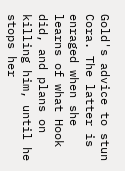Gold's advice to stun Cora. The latter is enraged when she learns of what Hook did, and plans on killing him, until he stops her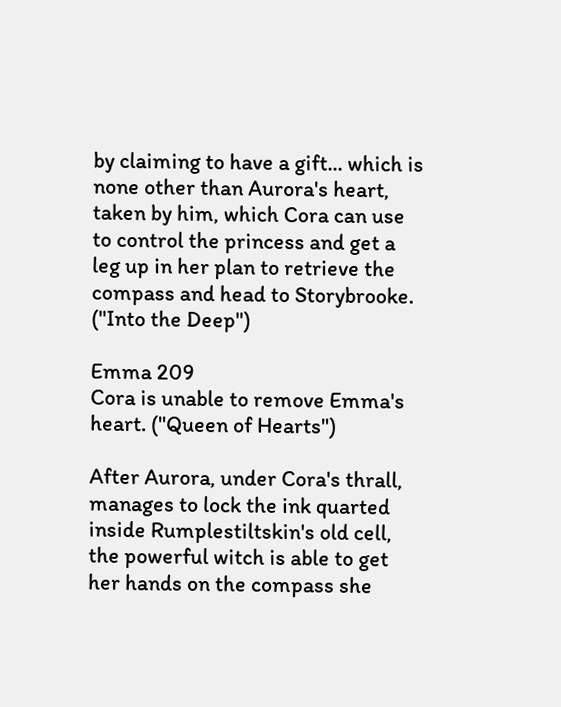by claiming to have a gift... which is none other than Aurora's heart, taken by him, which Cora can use to control the princess and get a leg up in her plan to retrieve the compass and head to Storybrooke. ("Into the Deep")

Emma 209
Cora is unable to remove Emma's heart. ("Queen of Hearts")

After Aurora, under Cora's thrall, manages to lock the ink quarted inside Rumplestiltskin's old cell, the powerful witch is able to get her hands on the compass she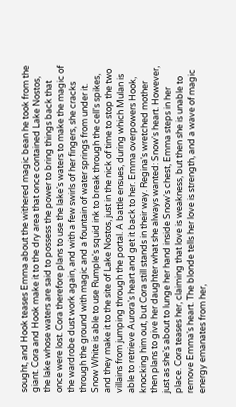sought, and Hook teases Emma about the withered magic bean he took from the giant. Cora and Hook make it to the dry area that once contained Lake Nostos, the lake whose waters are said to possess the power to bring things back that once were lost. Cora therefore plans to use the lake's waters to make the magic of the wardrobe dust work again, and with a few swirls of her fingers, she cracks through the ground with magic and a fountain of water springs from under it. Snow White is able to use Rumple's squid ink to break through the cell's spikes, and they make it to the site of Lake Nostos, just in the nick of time to stop the two villains from jumping through the portal. A battle ensues, during which Mulan is able to retrieve Aurora's heart and get it back to her. Emma overpowers Hook, knocking him out, but Cora still stands in their way. Regina's wretched mother then plans to give her daughter what she always wanted: Snow's heart. However, just as she's about to lunge her hand inside Snow's chest, Emma steps in her place. Cora teases her, claiming that love is weakness, but then she is unable to remove Emma's heart. The blonde tells her love is strength, and a wave of magic energy emanates from her,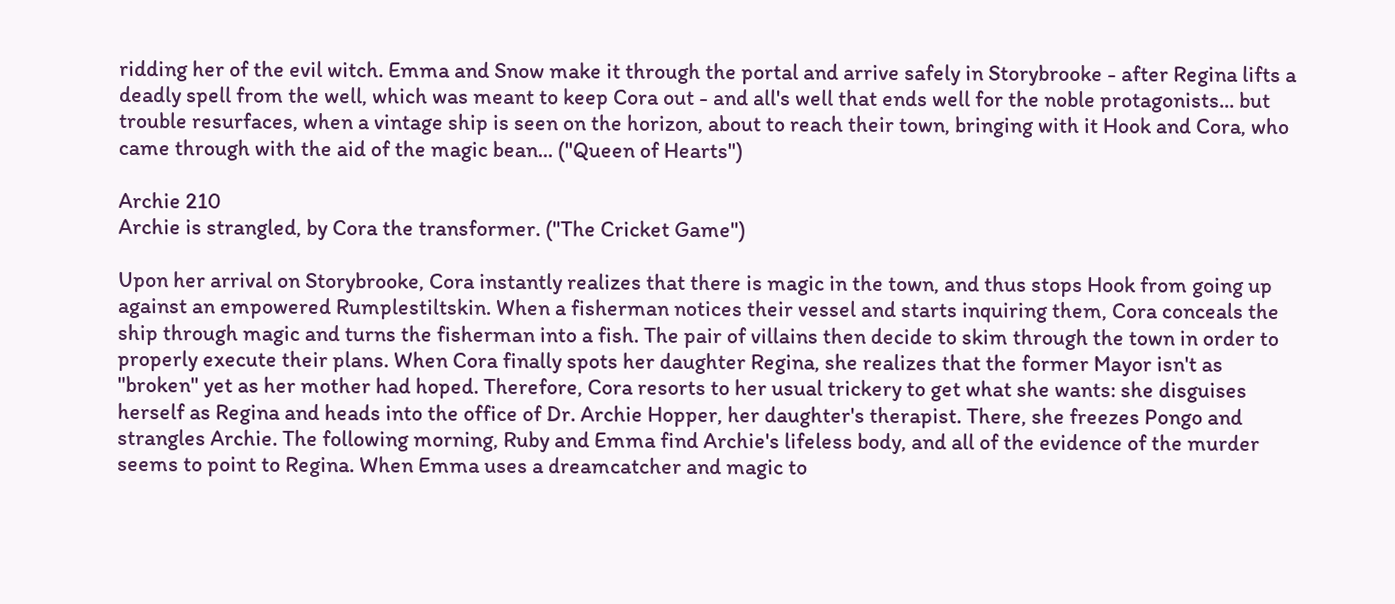ridding her of the evil witch. Emma and Snow make it through the portal and arrive safely in Storybrooke - after Regina lifts a deadly spell from the well, which was meant to keep Cora out - and all's well that ends well for the noble protagonists... but trouble resurfaces, when a vintage ship is seen on the horizon, about to reach their town, bringing with it Hook and Cora, who came through with the aid of the magic bean... ("Queen of Hearts")

Archie 210
Archie is strangled, by Cora the transformer. ("The Cricket Game")

Upon her arrival on Storybrooke, Cora instantly realizes that there is magic in the town, and thus stops Hook from going up against an empowered Rumplestiltskin. When a fisherman notices their vessel and starts inquiring them, Cora conceals the ship through magic and turns the fisherman into a fish. The pair of villains then decide to skim through the town in order to properly execute their plans. When Cora finally spots her daughter Regina, she realizes that the former Mayor isn't as "broken" yet as her mother had hoped. Therefore, Cora resorts to her usual trickery to get what she wants: she disguises herself as Regina and heads into the office of Dr. Archie Hopper, her daughter's therapist. There, she freezes Pongo and strangles Archie. The following morning, Ruby and Emma find Archie's lifeless body, and all of the evidence of the murder seems to point to Regina. When Emma uses a dreamcatcher and magic to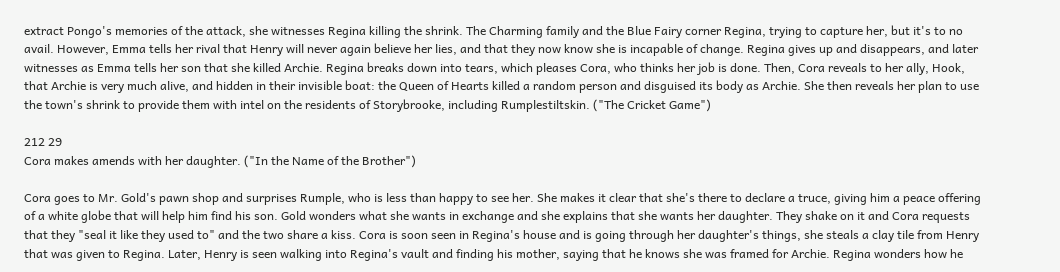extract Pongo's memories of the attack, she witnesses Regina killing the shrink. The Charming family and the Blue Fairy corner Regina, trying to capture her, but it's to no avail. However, Emma tells her rival that Henry will never again believe her lies, and that they now know she is incapable of change. Regina gives up and disappears, and later witnesses as Emma tells her son that she killed Archie. Regina breaks down into tears, which pleases Cora, who thinks her job is done. Then, Cora reveals to her ally, Hook, that Archie is very much alive, and hidden in their invisible boat: the Queen of Hearts killed a random person and disguised its body as Archie. She then reveals her plan to use the town's shrink to provide them with intel on the residents of Storybrooke, including Rumplestiltskin. ("The Cricket Game")

212 29
Cora makes amends with her daughter. ("In the Name of the Brother")

Cora goes to Mr. Gold's pawn shop and surprises Rumple, who is less than happy to see her. She makes it clear that she's there to declare a truce, giving him a peace offering of a white globe that will help him find his son. Gold wonders what she wants in exchange and she explains that she wants her daughter. They shake on it and Cora requests that they "seal it like they used to" and the two share a kiss. Cora is soon seen in Regina's house and is going through her daughter's things, she steals a clay tile from Henry that was given to Regina. Later, Henry is seen walking into Regina's vault and finding his mother, saying that he knows she was framed for Archie. Regina wonders how he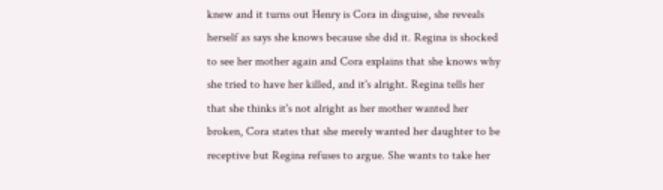knew and it turns out Henry is Cora in disguise, she reveals herself as says she knows because she did it. Regina is shocked to see her mother again and Cora explains that she knows why she tried to have her killed, and it's alright. Regina tells her that she thinks it's not alright as her mother wanted her broken, Cora states that she merely wanted her daughter to be receptive but Regina refuses to argue. She wants to take her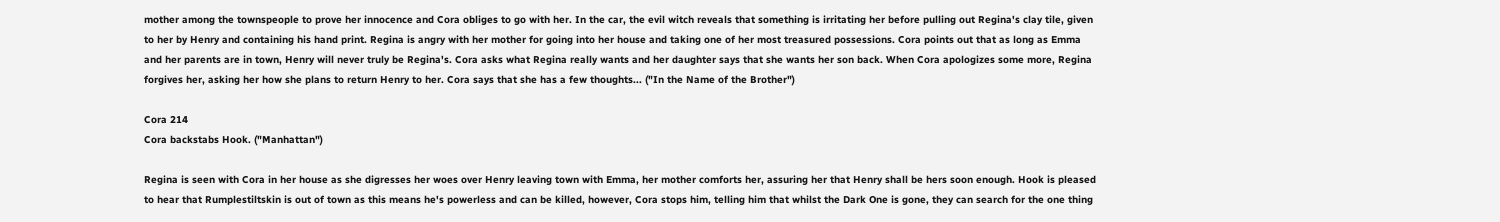mother among the townspeople to prove her innocence and Cora obliges to go with her. In the car, the evil witch reveals that something is irritating her before pulling out Regina's clay tile, given to her by Henry and containing his hand print. Regina is angry with her mother for going into her house and taking one of her most treasured possessions. Cora points out that as long as Emma and her parents are in town, Henry will never truly be Regina's. Cora asks what Regina really wants and her daughter says that she wants her son back. When Cora apologizes some more, Regina forgives her, asking her how she plans to return Henry to her. Cora says that she has a few thoughts... ("In the Name of the Brother")

Cora 214
Cora backstabs Hook. ("Manhattan")

Regina is seen with Cora in her house as she digresses her woes over Henry leaving town with Emma, her mother comforts her, assuring her that Henry shall be hers soon enough. Hook is pleased to hear that Rumplestiltskin is out of town as this means he's powerless and can be killed, however, Cora stops him, telling him that whilst the Dark One is gone, they can search for the one thing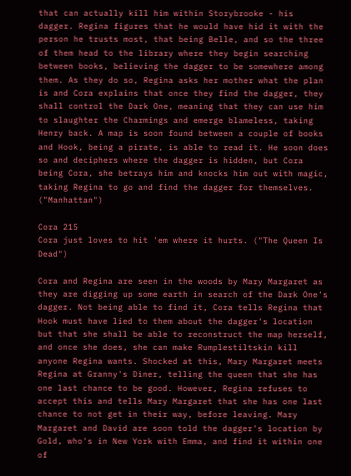that can actually kill him within Storybrooke - his dagger. Regina figures that he would have hid it with the person he trusts most, that being Belle, and so the three of them head to the library where they begin searching between books, believing the dagger to be somewhere among them. As they do so, Regina asks her mother what the plan is and Cora explains that once they find the dagger, they shall control the Dark One, meaning that they can use him to slaughter the Charmings and emerge blameless, taking Henry back. A map is soon found between a couple of books and Hook, being a pirate, is able to read it. He soon does so and deciphers where the dagger is hidden, but Cora being Cora, she betrays him and knocks him out with magic, taking Regina to go and find the dagger for themselves. ("Manhattan")

Cora 215
Cora just loves to hit 'em where it hurts. ("The Queen Is Dead")

Cora and Regina are seen in the woods by Mary Margaret as they are digging up some earth in search of the Dark One's dagger. Not being able to find it, Cora tells Regina that Hook must have lied to them about the dagger's location but that she shall be able to reconstruct the map herself, and once she does, she can make Rumplestiltskin kill anyone Regina wants. Shocked at this, Mary Margaret meets Regina at Granny's Diner, telling the queen that she has one last chance to be good. However, Regina refuses to accept this and tells Mary Margaret that she has one last chance to not get in their way, before leaving. Mary Margaret and David are soon told the dagger's location by Gold, who's in New York with Emma, and find it within one of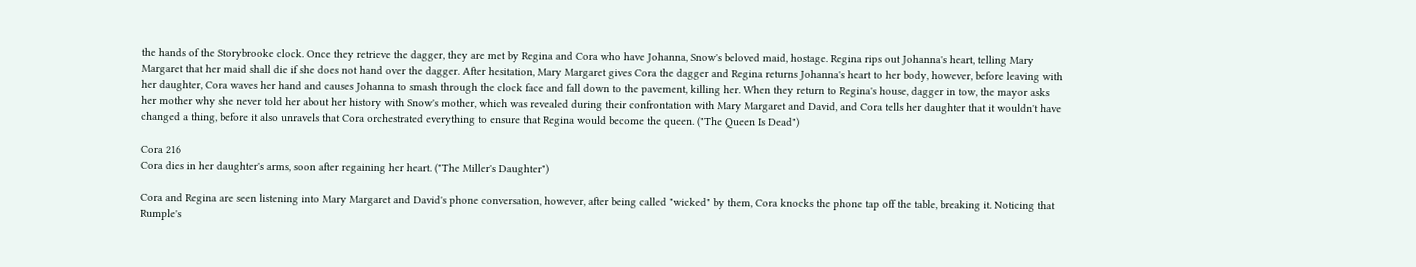the hands of the Storybrooke clock. Once they retrieve the dagger, they are met by Regina and Cora who have Johanna, Snow's beloved maid, hostage. Regina rips out Johanna's heart, telling Mary Margaret that her maid shall die if she does not hand over the dagger. After hesitation, Mary Margaret gives Cora the dagger and Regina returns Johanna's heart to her body, however, before leaving with her daughter, Cora waves her hand and causes Johanna to smash through the clock face and fall down to the pavement, killing her. When they return to Regina's house, dagger in tow, the mayor asks her mother why she never told her about her history with Snow's mother, which was revealed during their confrontation with Mary Margaret and David, and Cora tells her daughter that it wouldn't have changed a thing, before it also unravels that Cora orchestrated everything to ensure that Regina would become the queen. ("The Queen Is Dead")

Cora 216
Cora dies in her daughter's arms, soon after regaining her heart. ("The Miller's Daughter")

Cora and Regina are seen listening into Mary Margaret and David's phone conversation, however, after being called "wicked" by them, Cora knocks the phone tap off the table, breaking it. Noticing that Rumple's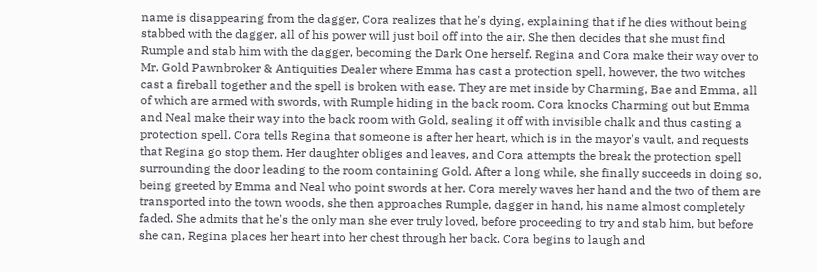name is disappearing from the dagger, Cora realizes that he's dying, explaining that if he dies without being stabbed with the dagger, all of his power will just boil off into the air. She then decides that she must find Rumple and stab him with the dagger, becoming the Dark One herself. Regina and Cora make their way over to Mr. Gold Pawnbroker & Antiquities Dealer where Emma has cast a protection spell, however, the two witches cast a fireball together and the spell is broken with ease. They are met inside by Charming, Bae and Emma, all of which are armed with swords, with Rumple hiding in the back room. Cora knocks Charming out but Emma and Neal make their way into the back room with Gold, sealing it off with invisible chalk and thus casting a protection spell. Cora tells Regina that someone is after her heart, which is in the mayor's vault, and requests that Regina go stop them. Her daughter obliges and leaves, and Cora attempts the break the protection spell surrounding the door leading to the room containing Gold. After a long while, she finally succeeds in doing so, being greeted by Emma and Neal who point swords at her. Cora merely waves her hand and the two of them are transported into the town woods, she then approaches Rumple, dagger in hand, his name almost completely faded. She admits that he's the only man she ever truly loved, before proceeding to try and stab him, but before she can, Regina places her heart into her chest through her back. Cora begins to laugh and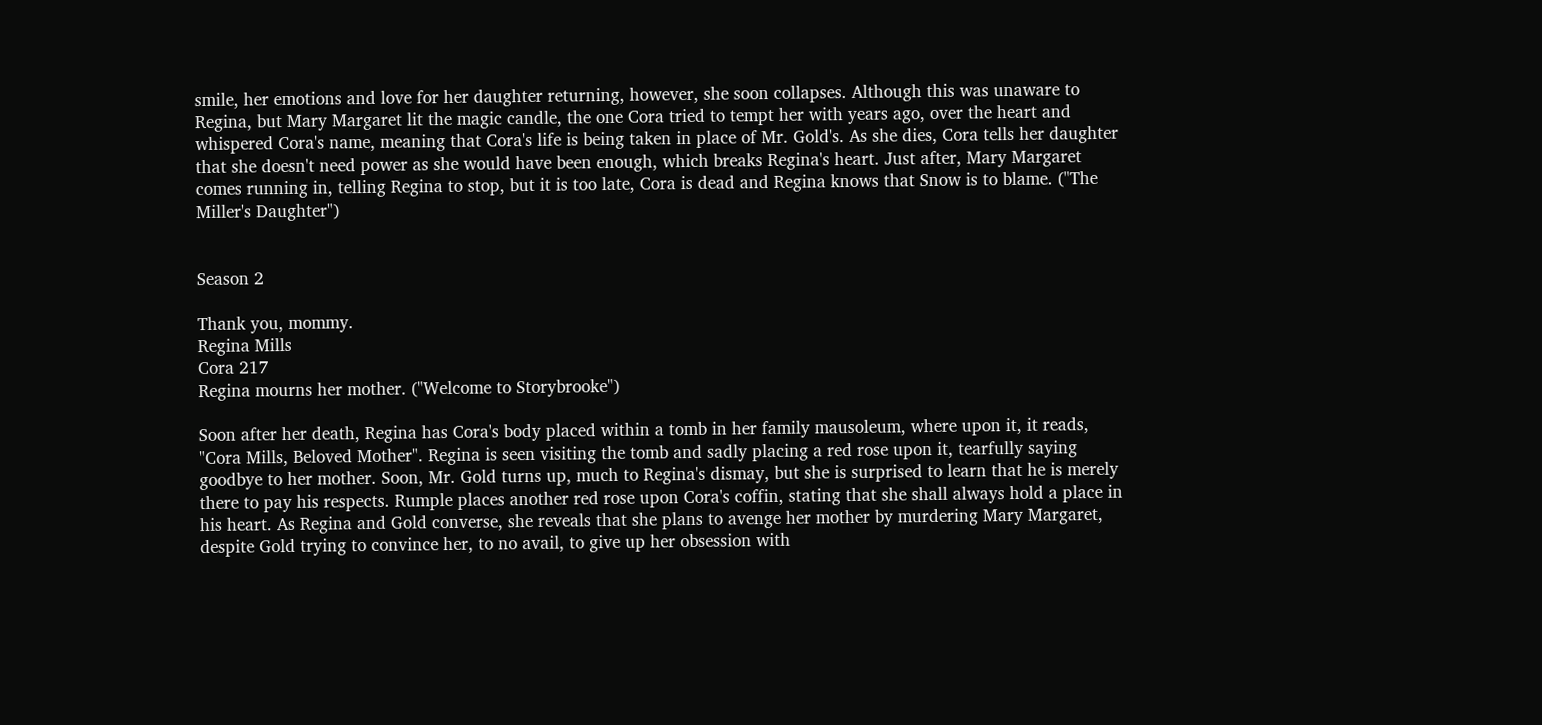smile, her emotions and love for her daughter returning, however, she soon collapses. Although this was unaware to Regina, but Mary Margaret lit the magic candle, the one Cora tried to tempt her with years ago, over the heart and whispered Cora's name, meaning that Cora's life is being taken in place of Mr. Gold's. As she dies, Cora tells her daughter that she doesn't need power as she would have been enough, which breaks Regina's heart. Just after, Mary Margaret comes running in, telling Regina to stop, but it is too late, Cora is dead and Regina knows that Snow is to blame. ("The Miller's Daughter")


Season 2

Thank you, mommy.
Regina Mills
Cora 217
Regina mourns her mother. ("Welcome to Storybrooke")

Soon after her death, Regina has Cora's body placed within a tomb in her family mausoleum, where upon it, it reads, "Cora Mills, Beloved Mother". Regina is seen visiting the tomb and sadly placing a red rose upon it, tearfully saying goodbye to her mother. Soon, Mr. Gold turns up, much to Regina's dismay, but she is surprised to learn that he is merely there to pay his respects. Rumple places another red rose upon Cora's coffin, stating that she shall always hold a place in his heart. As Regina and Gold converse, she reveals that she plans to avenge her mother by murdering Mary Margaret, despite Gold trying to convince her, to no avail, to give up her obsession with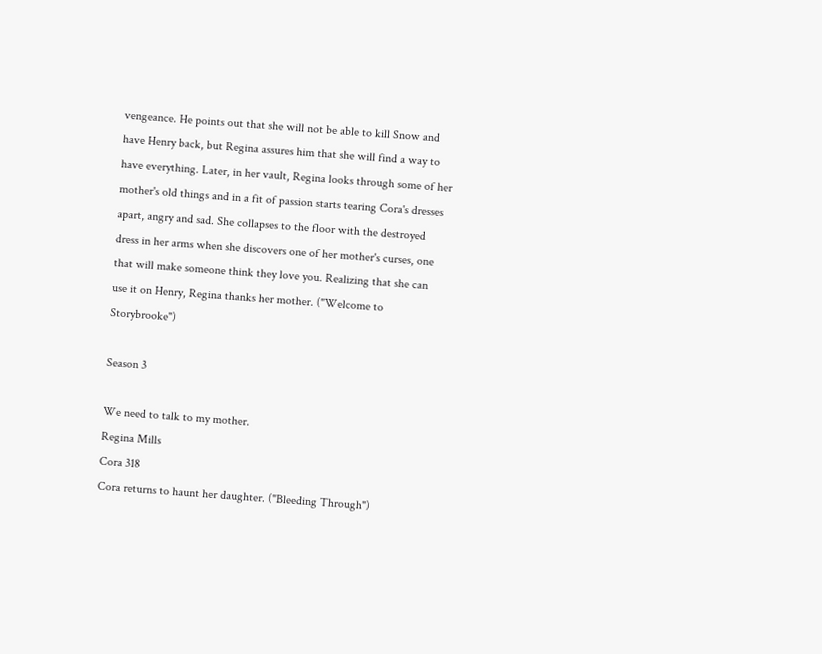vengeance. He points out that she will not be able to kill Snow and have Henry back, but Regina assures him that she will find a way to have everything. Later, in her vault, Regina looks through some of her mother's old things and in a fit of passion starts tearing Cora's dresses apart, angry and sad. She collapses to the floor with the destroyed dress in her arms when she discovers one of her mother's curses, one that will make someone think they love you. Realizing that she can use it on Henry, Regina thanks her mother. ("Welcome to Storybrooke")

Season 3

We need to talk to my mother.
Regina Mills
Cora 318
Cora returns to haunt her daughter. ("Bleeding Through")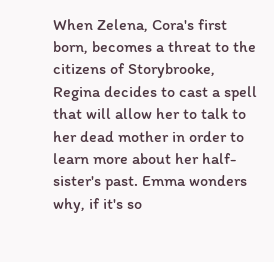When Zelena, Cora's first born, becomes a threat to the citizens of Storybrooke, Regina decides to cast a spell that will allow her to talk to her dead mother in order to learn more about her half-sister's past. Emma wonders why, if it's so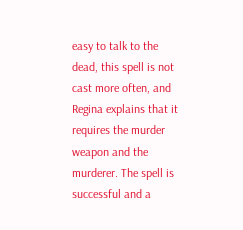easy to talk to the dead, this spell is not cast more often, and Regina explains that it requires the murder weapon and the murderer. The spell is successful and a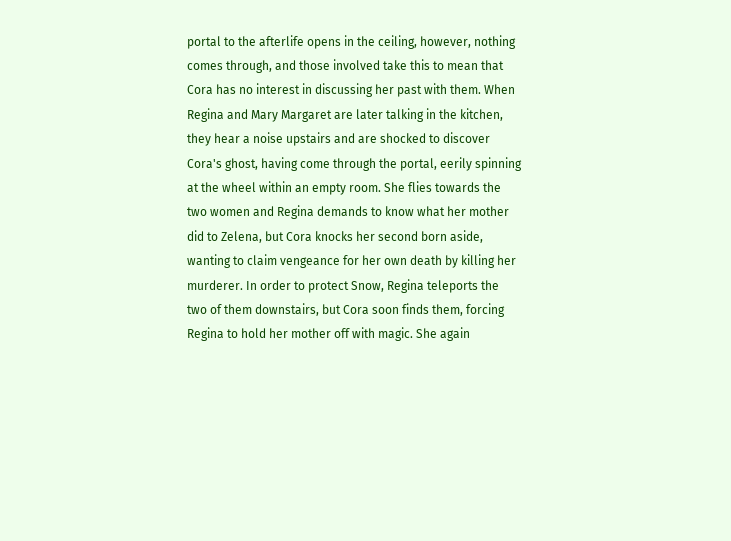portal to the afterlife opens in the ceiling, however, nothing comes through, and those involved take this to mean that Cora has no interest in discussing her past with them. When Regina and Mary Margaret are later talking in the kitchen, they hear a noise upstairs and are shocked to discover Cora's ghost, having come through the portal, eerily spinning at the wheel within an empty room. She flies towards the two women and Regina demands to know what her mother did to Zelena, but Cora knocks her second born aside, wanting to claim vengeance for her own death by killing her murderer. In order to protect Snow, Regina teleports the two of them downstairs, but Cora soon finds them, forcing Regina to hold her mother off with magic. She again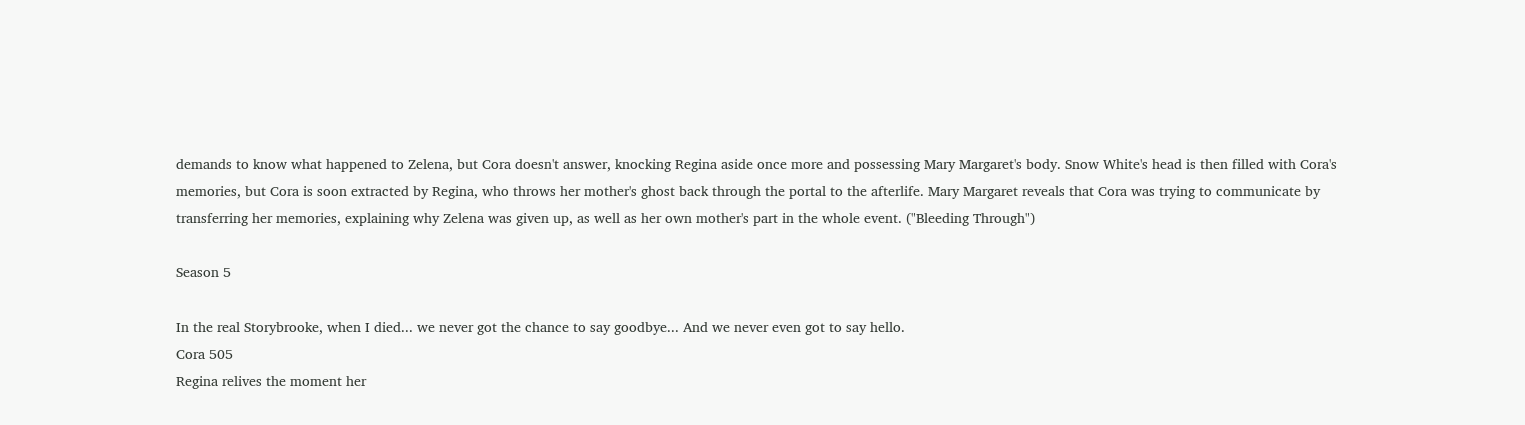demands to know what happened to Zelena, but Cora doesn't answer, knocking Regina aside once more and possessing Mary Margaret's body. Snow White's head is then filled with Cora's memories, but Cora is soon extracted by Regina, who throws her mother's ghost back through the portal to the afterlife. Mary Margaret reveals that Cora was trying to communicate by transferring her memories, explaining why Zelena was given up, as well as her own mother's part in the whole event. ("Bleeding Through")

Season 5

In the real Storybrooke, when I died... we never got the chance to say goodbye... And we never even got to say hello.
Cora 505
Regina relives the moment her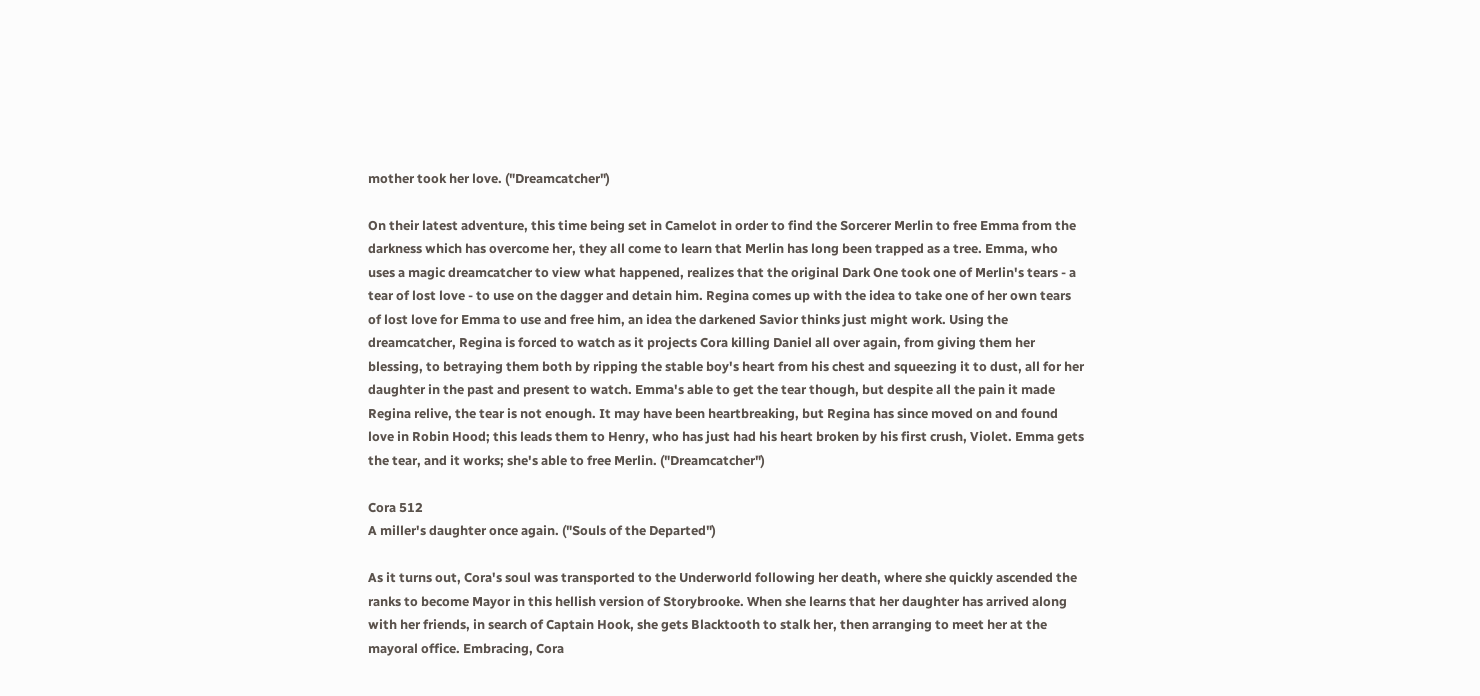mother took her love. ("Dreamcatcher")

On their latest adventure, this time being set in Camelot in order to find the Sorcerer Merlin to free Emma from the darkness which has overcome her, they all come to learn that Merlin has long been trapped as a tree. Emma, who uses a magic dreamcatcher to view what happened, realizes that the original Dark One took one of Merlin's tears - a tear of lost love - to use on the dagger and detain him. Regina comes up with the idea to take one of her own tears of lost love for Emma to use and free him, an idea the darkened Savior thinks just might work. Using the dreamcatcher, Regina is forced to watch as it projects Cora killing Daniel all over again, from giving them her blessing, to betraying them both by ripping the stable boy's heart from his chest and squeezing it to dust, all for her daughter in the past and present to watch. Emma's able to get the tear though, but despite all the pain it made Regina relive, the tear is not enough. It may have been heartbreaking, but Regina has since moved on and found love in Robin Hood; this leads them to Henry, who has just had his heart broken by his first crush, Violet. Emma gets the tear, and it works; she's able to free Merlin. ("Dreamcatcher")

Cora 512
A miller's daughter once again. ("Souls of the Departed")

As it turns out, Cora's soul was transported to the Underworld following her death, where she quickly ascended the ranks to become Mayor in this hellish version of Storybrooke. When she learns that her daughter has arrived along with her friends, in search of Captain Hook, she gets Blacktooth to stalk her, then arranging to meet her at the mayoral office. Embracing, Cora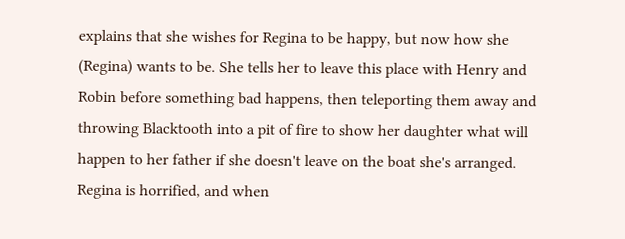explains that she wishes for Regina to be happy, but now how she (Regina) wants to be. She tells her to leave this place with Henry and Robin before something bad happens, then teleporting them away and throwing Blacktooth into a pit of fire to show her daughter what will happen to her father if she doesn't leave on the boat she's arranged. Regina is horrified, and when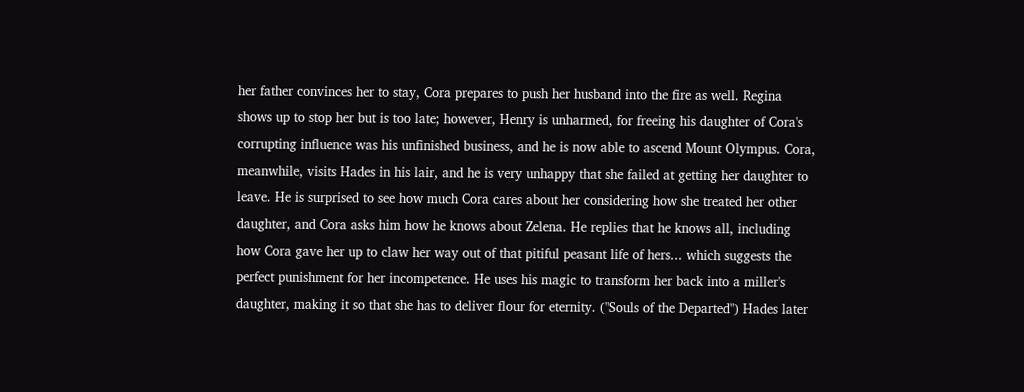her father convinces her to stay, Cora prepares to push her husband into the fire as well. Regina shows up to stop her but is too late; however, Henry is unharmed, for freeing his daughter of Cora's corrupting influence was his unfinished business, and he is now able to ascend Mount Olympus. Cora, meanwhile, visits Hades in his lair, and he is very unhappy that she failed at getting her daughter to leave. He is surprised to see how much Cora cares about her considering how she treated her other daughter, and Cora asks him how he knows about Zelena. He replies that he knows all, including how Cora gave her up to claw her way out of that pitiful peasant life of hers... which suggests the perfect punishment for her incompetence. He uses his magic to transform her back into a miller's daughter, making it so that she has to deliver flour for eternity. ("Souls of the Departed") Hades later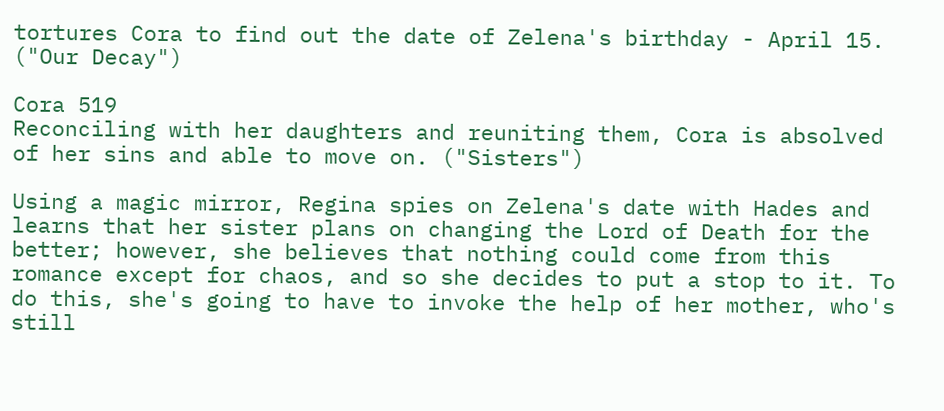tortures Cora to find out the date of Zelena's birthday - April 15. ("Our Decay")

Cora 519
Reconciling with her daughters and reuniting them, Cora is absolved of her sins and able to move on. ("Sisters")

Using a magic mirror, Regina spies on Zelena's date with Hades and learns that her sister plans on changing the Lord of Death for the better; however, she believes that nothing could come from this romance except for chaos, and so she decides to put a stop to it. To do this, she's going to have to invoke the help of her mother, who's still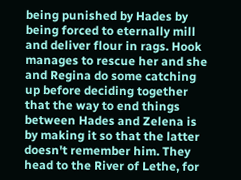being punished by Hades by being forced to eternally mill and deliver flour in rags. Hook manages to rescue her and she and Regina do some catching up before deciding together that the way to end things between Hades and Zelena is by making it so that the latter doesn't remember him. They head to the River of Lethe, for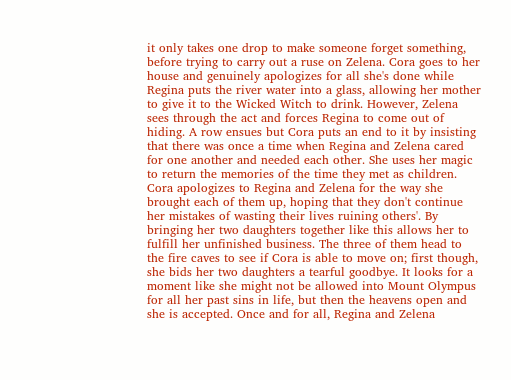it only takes one drop to make someone forget something, before trying to carry out a ruse on Zelena. Cora goes to her house and genuinely apologizes for all she's done while Regina puts the river water into a glass, allowing her mother to give it to the Wicked Witch to drink. However, Zelena sees through the act and forces Regina to come out of hiding. A row ensues but Cora puts an end to it by insisting that there was once a time when Regina and Zelena cared for one another and needed each other. She uses her magic to return the memories of the time they met as children. Cora apologizes to Regina and Zelena for the way she brought each of them up, hoping that they don't continue her mistakes of wasting their lives ruining others'. By bringing her two daughters together like this allows her to fulfill her unfinished business. The three of them head to the fire caves to see if Cora is able to move on; first though, she bids her two daughters a tearful goodbye. It looks for a moment like she might not be allowed into Mount Olympus for all her past sins in life, but then the heavens open and she is accepted. Once and for all, Regina and Zelena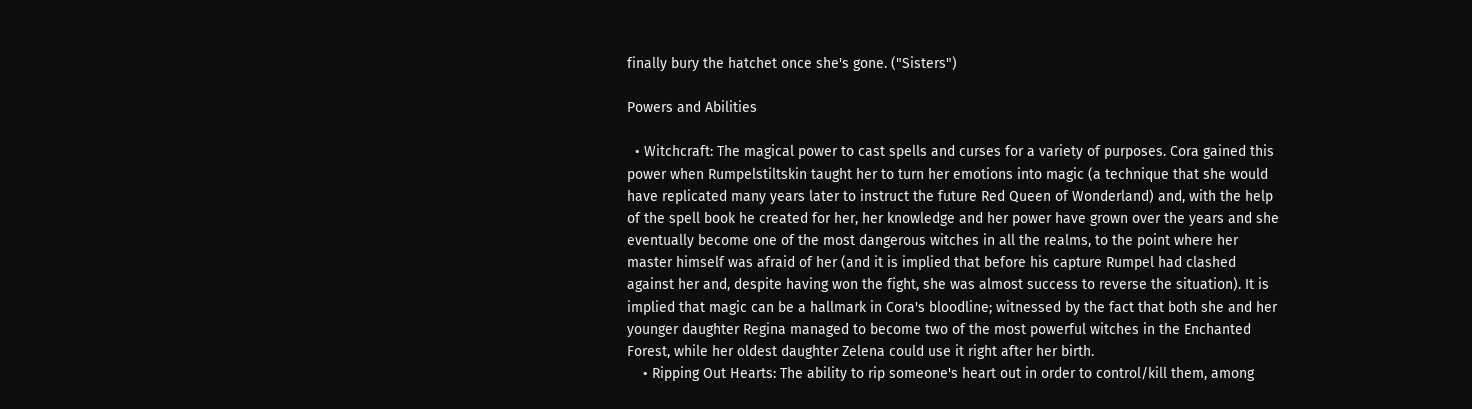finally bury the hatchet once she's gone. ("Sisters")

Powers and Abilities

  • Witchcraft: The magical power to cast spells and curses for a variety of purposes. Cora gained this power when Rumpelstiltskin taught her to turn her emotions into magic (a technique that she would have replicated many years later to instruct the future Red Queen of Wonderland) and, with the help of the spell book he created for her, her knowledge and her power have grown over the years and she eventually become one of the most dangerous witches in all the realms, to the point where her master himself was afraid of her (and it is implied that before his capture Rumpel had clashed against her and, despite having won the fight, she was almost success to reverse the situation). It is implied that magic can be a hallmark in Cora's bloodline; witnessed by the fact that both she and her younger daughter Regina managed to become two of the most powerful witches in the Enchanted Forest, while her oldest daughter Zelena could use it right after her birth.
    • Ripping Out Hearts: The ability to rip someone's heart out in order to control/kill them, among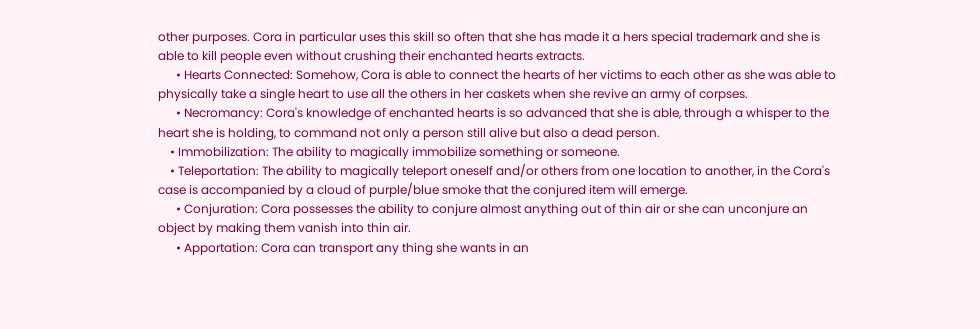other purposes. Cora in particular uses this skill so often that she has made it a hers special trademark and she is able to kill people even without crushing their enchanted hearts extracts.
      • Hearts Connected: Somehow, Cora is able to connect the hearts of her victims to each other as she was able to physically take a single heart to use all the others in her caskets when she revive an army of corpses.
      • Necromancy: Cora's knowledge of enchanted hearts is so advanced that she is able, through a whisper to the heart she is holding, to command not only a person still alive but also a dead person.
    • Immobilization: The ability to magically immobilize something or someone.
    • Teleportation: The ability to magically teleport oneself and/or others from one location to another, in the Cora's case is accompanied by a cloud of purple/blue smoke that the conjured item will emerge.
      • Conjuration: Cora possesses the ability to conjure almost anything out of thin air or she can unconjure an object by making them vanish into thin air.
      • Apportation: Cora can transport any thing she wants in an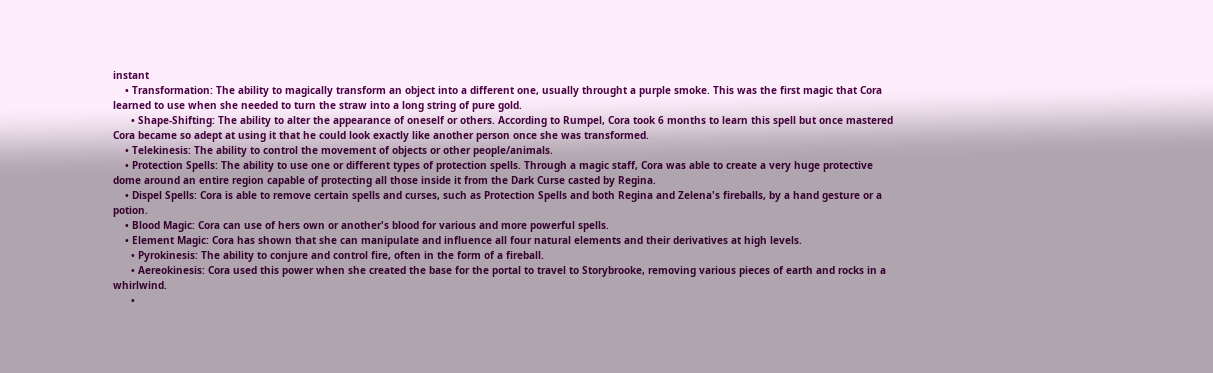instant
    • Transformation: The ability to magically transform an object into a different one, usually throught a purple smoke. This was the first magic that Cora learned to use when she needed to turn the straw into a long string of pure gold.
      • Shape-Shifting: The ability to alter the appearance of oneself or others. According to Rumpel, Cora took 6 months to learn this spell but once mastered Cora became so adept at using it that he could look exactly like another person once she was transformed.
    • Telekinesis: The ability to control the movement of objects or other people/animals.
    • Protection Spells: The ability to use one or different types of protection spells. Through a magic staff, Cora was able to create a very huge protective dome around an entire region capable of protecting all those inside it from the Dark Curse casted by Regina.
    • Dispel Spells: Cora is able to remove certain spells and curses, such as Protection Spells and both Regina and Zelena's fireballs, by a hand gesture or a potion.
    • Blood Magic: Cora can use of hers own or another's blood for various and more powerful spells.
    • Element Magic: Cora has shown that she can manipulate and influence all four natural elements and their derivatives at high levels.
      • Pyrokinesis: The ability to conjure and control fire, often in the form of a fireball.
      • Aereokinesis: Cora used this power when she created the base for the portal to travel to Storybrooke, removing various pieces of earth and rocks in a whirlwind.
      •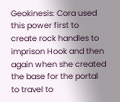Geokinesis: Cora used this power first to create rock handles to imprison Hook and then again when she created the base for the portal to travel to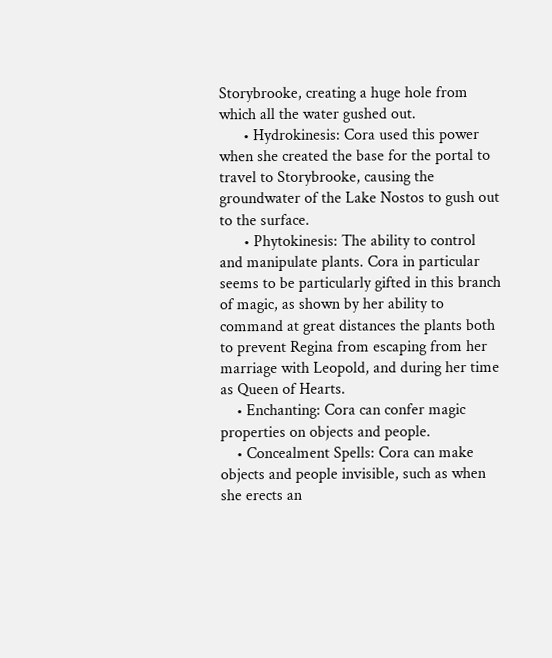Storybrooke, creating a huge hole from which all the water gushed out.
      • Hydrokinesis: Cora used this power when she created the base for the portal to travel to Storybrooke, causing the groundwater of the Lake Nostos to gush out to the surface.
      • Phytokinesis: The ability to control and manipulate plants. Cora in particular seems to be particularly gifted in this branch of magic, as shown by her ability to command at great distances the plants both to prevent Regina from escaping from her marriage with Leopold, and during her time as Queen of Hearts.
    • Enchanting: Cora can confer magic properties on objects and people.
    • Concealment Spells: Cora can make objects and people invisible, such as when she erects an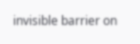invisible barrier on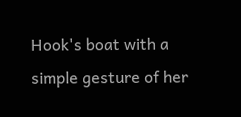Hook's boat with a simple gesture of her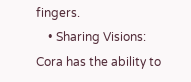fingers.
    • Sharing Visions: Cora has the ability to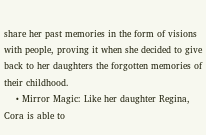share her past memories in the form of visions with people, proving it when she decided to give back to her daughters the forgotten memories of their childhood.
    • Mirror Magic: Like her daughter Regina, Cora is able to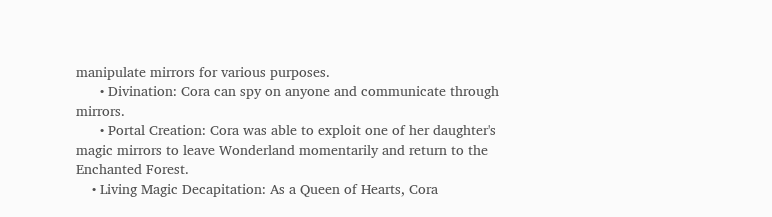manipulate mirrors for various purposes.
      • Divination: Cora can spy on anyone and communicate through mirrors.
      • Portal Creation: Cora was able to exploit one of her daughter's magic mirrors to leave Wonderland momentarily and return to the Enchanted Forest.
    • Living Magic Decapitation: As a Queen of Hearts, Cora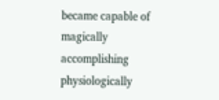became capable of magically accomplishing physiologically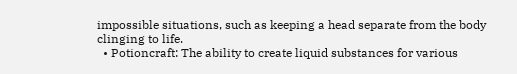impossible situations, such as keeping a head separate from the body clinging to life.
  • Potioncraft: The ability to create liquid substances for various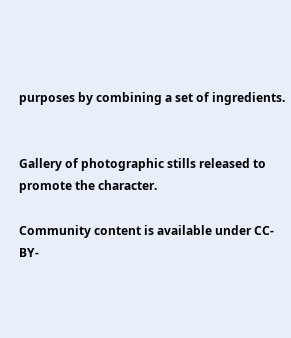purposes by combining a set of ingredients.


Gallery of photographic stills released to promote the character.

Community content is available under CC-BY-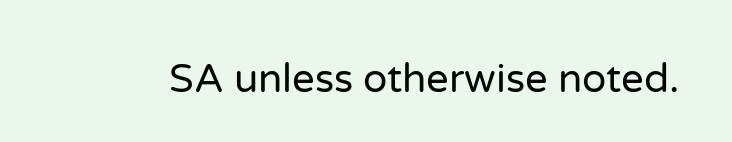SA unless otherwise noted.